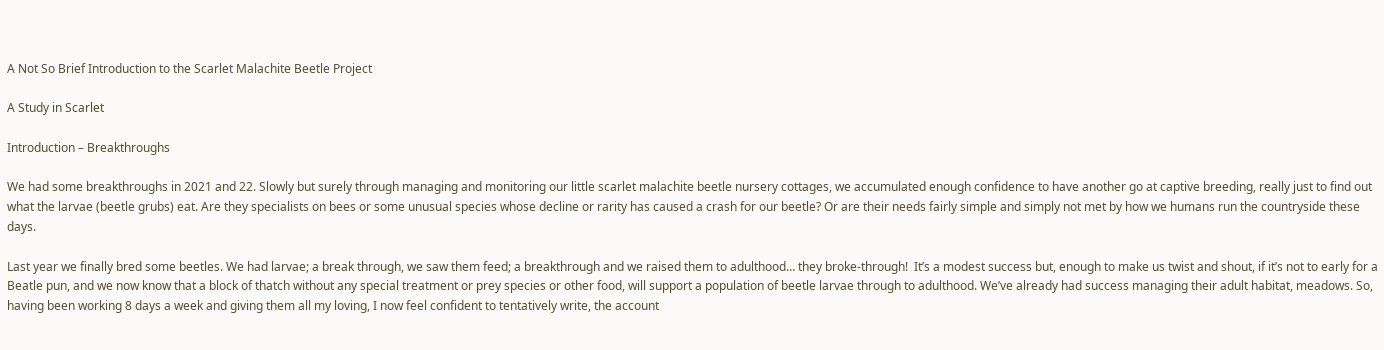A Not So Brief Introduction to the Scarlet Malachite Beetle Project

A Study in Scarlet

Introduction – Breakthroughs

We had some breakthroughs in 2021 and 22. Slowly but surely through managing and monitoring our little scarlet malachite beetle nursery cottages, we accumulated enough confidence to have another go at captive breeding, really just to find out what the larvae (beetle grubs) eat. Are they specialists on bees or some unusual species whose decline or rarity has caused a crash for our beetle? Or are their needs fairly simple and simply not met by how we humans run the countryside these days.

Last year we finally bred some beetles. We had larvae; a break through, we saw them feed; a breakthrough and we raised them to adulthood… they broke-through!  It’s a modest success but, enough to make us twist and shout, if it’s not to early for a Beatle pun, and we now know that a block of thatch without any special treatment or prey species or other food, will support a population of beetle larvae through to adulthood. We’ve already had success managing their adult habitat, meadows. So, having been working 8 days a week and giving them all my loving, I now feel confident to tentatively write, the account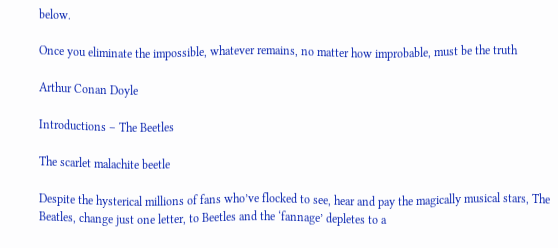below.

Once you eliminate the impossible, whatever remains, no matter how improbable, must be the truth

Arthur Conan Doyle

Introductions – The Beetles

The scarlet malachite beetle

Despite the hysterical millions of fans who’ve flocked to see, hear and pay the magically musical stars, The Beatles, change just one letter, to Beetles and the ‘fannage’ depletes to a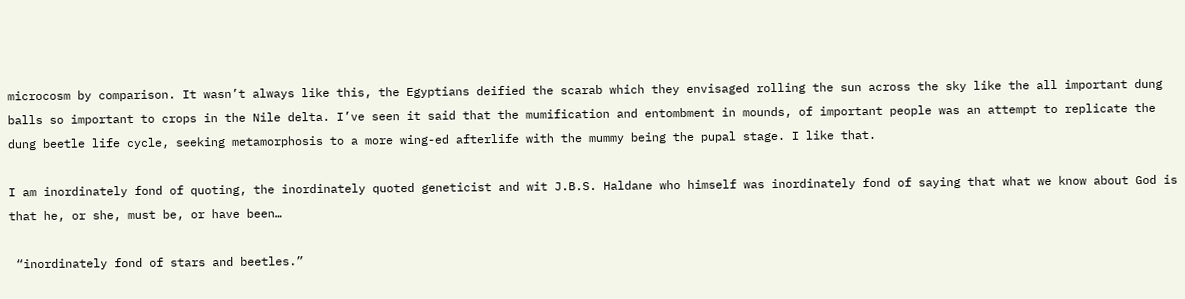microcosm by comparison. It wasn’t always like this, the Egyptians deified the scarab which they envisaged rolling the sun across the sky like the all important dung balls so important to crops in the Nile delta. I’ve seen it said that the mumification and entombment in mounds, of important people was an attempt to replicate the dung beetle life cycle, seeking metamorphosis to a more wing-ed afterlife with the mummy being the pupal stage. I like that.

I am inordinately fond of quoting, the inordinately quoted geneticist and wit J.B.S. Haldane who himself was inordinately fond of saying that what we know about God is that he, or she, must be, or have been…

 “inordinately fond of stars and beetles.”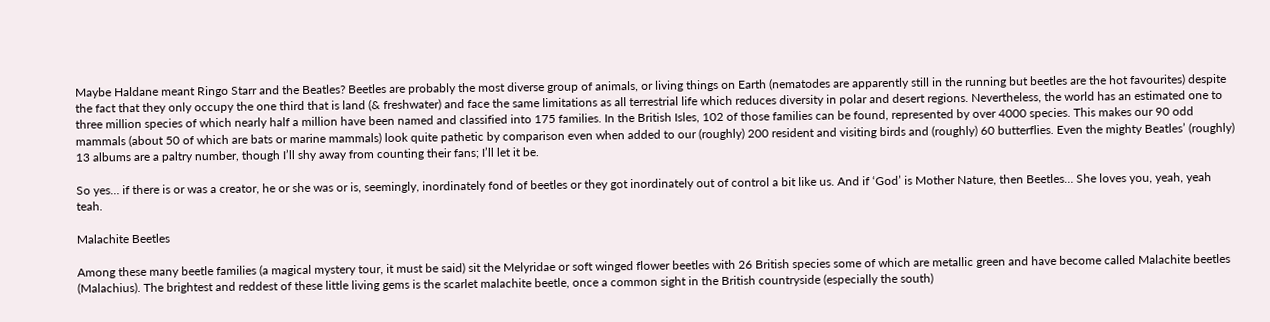Maybe Haldane meant Ringo Starr and the Beatles? Beetles are probably the most diverse group of animals, or living things on Earth (nematodes are apparently still in the running but beetles are the hot favourites) despite the fact that they only occupy the one third that is land (& freshwater) and face the same limitations as all terrestrial life which reduces diversity in polar and desert regions. Nevertheless, the world has an estimated one to three million species of which nearly half a million have been named and classified into 175 families. In the British Isles, 102 of those families can be found, represented by over 4000 species. This makes our 90 odd mammals (about 50 of which are bats or marine mammals) look quite pathetic by comparison even when added to our (roughly) 200 resident and visiting birds and (roughly) 60 butterflies. Even the mighty Beatles’ (roughly) 13 albums are a paltry number, though I’ll shy away from counting their fans; I’ll let it be.

So yes… if there is or was a creator, he or she was or is, seemingly, inordinately fond of beetles or they got inordinately out of control a bit like us. And if ‘God’ is Mother Nature, then Beetles… She loves you, yeah, yeah teah.

Malachite Beetles

Among these many beetle families (a magical mystery tour, it must be said) sit the Melyridae or soft winged flower beetles with 26 British species some of which are metallic green and have become called Malachite beetles (Malachius). The brightest and reddest of these little living gems is the scarlet malachite beetle, once a common sight in the British countryside (especially the south)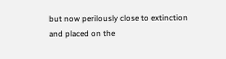but now perilously close to extinction and placed on the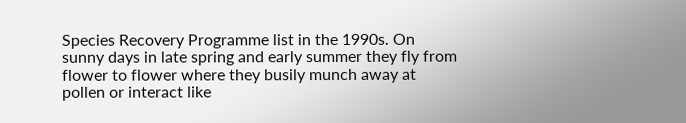Species Recovery Programme list in the 1990s. On sunny days in late spring and early summer they fly from flower to flower where they busily munch away at pollen or interact like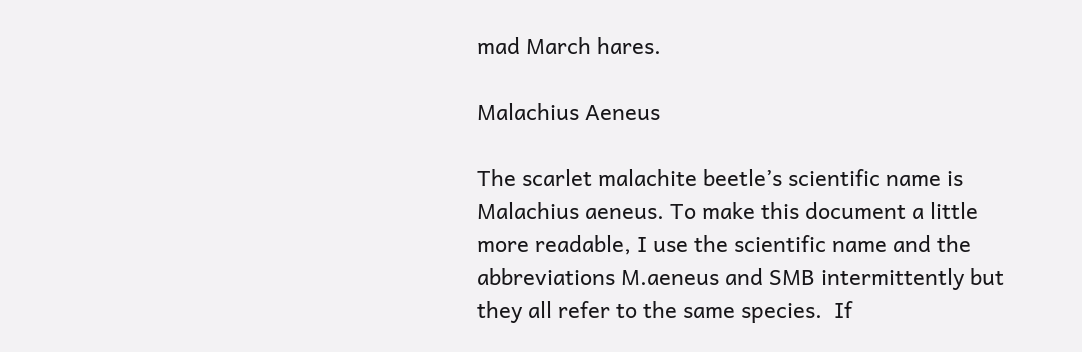mad March hares.

Malachius Aeneus

The scarlet malachite beetle’s scientific name is Malachius aeneus. To make this document a little more readable, I use the scientific name and the abbreviations M.aeneus and SMB intermittently but they all refer to the same species.  If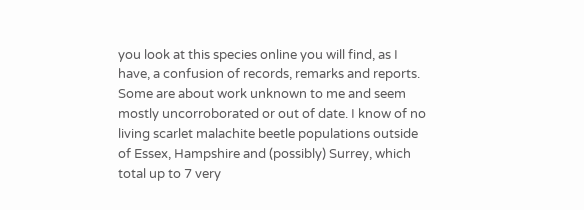you look at this species online you will find, as I have, a confusion of records, remarks and reports. Some are about work unknown to me and seem mostly uncorroborated or out of date. I know of no living scarlet malachite beetle populations outside of Essex, Hampshire and (possibly) Surrey, which total up to 7 very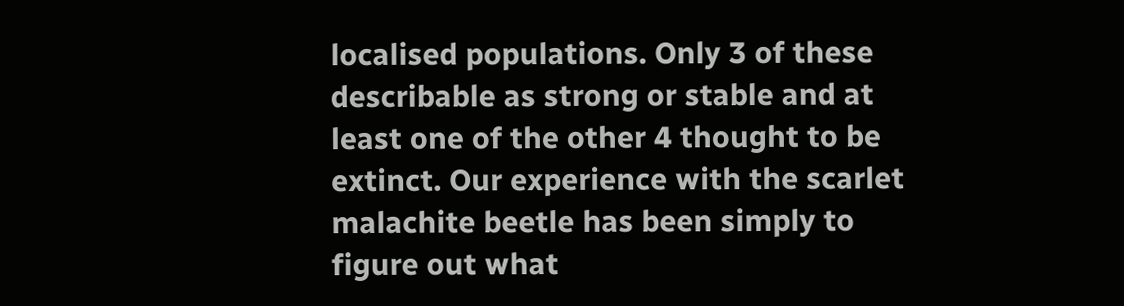localised populations. Only 3 of these describable as strong or stable and at least one of the other 4 thought to be extinct. Our experience with the scarlet malachite beetle has been simply to figure out what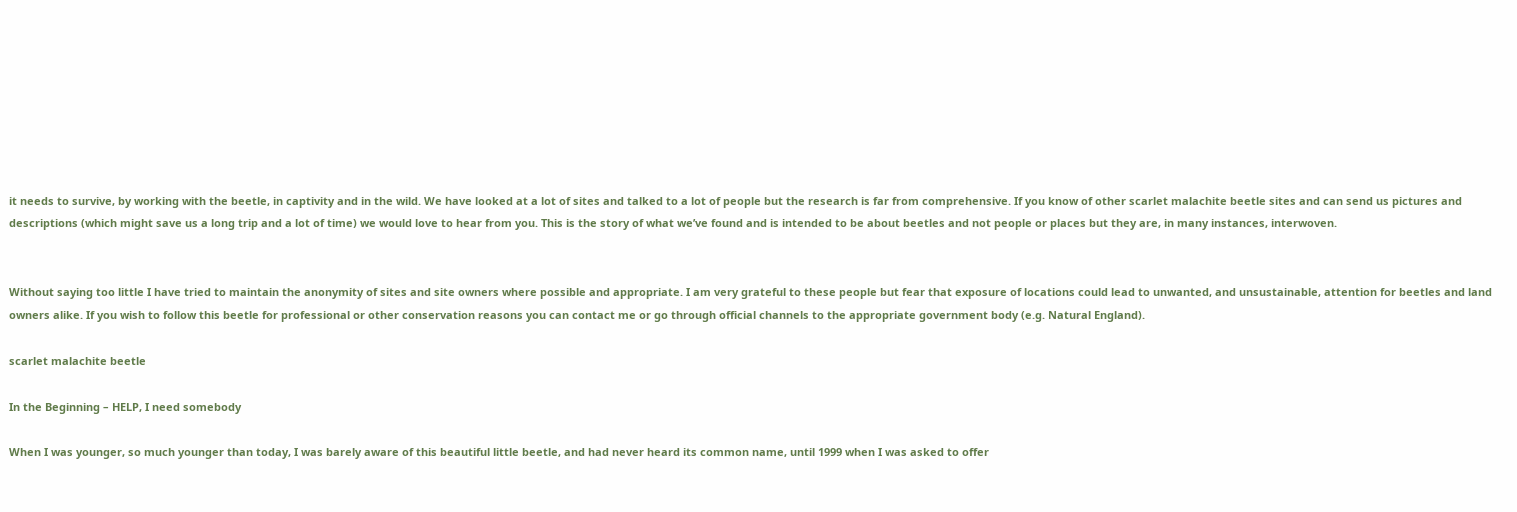it needs to survive, by working with the beetle, in captivity and in the wild. We have looked at a lot of sites and talked to a lot of people but the research is far from comprehensive. If you know of other scarlet malachite beetle sites and can send us pictures and descriptions (which might save us a long trip and a lot of time) we would love to hear from you. This is the story of what we’ve found and is intended to be about beetles and not people or places but they are, in many instances, interwoven.


Without saying too little I have tried to maintain the anonymity of sites and site owners where possible and appropriate. I am very grateful to these people but fear that exposure of locations could lead to unwanted, and unsustainable, attention for beetles and land owners alike. If you wish to follow this beetle for professional or other conservation reasons you can contact me or go through official channels to the appropriate government body (e.g. Natural England).

scarlet malachite beetle

In the Beginning – HELP, I need somebody

When I was younger, so much younger than today, I was barely aware of this beautiful little beetle, and had never heard its common name, until 1999 when I was asked to offer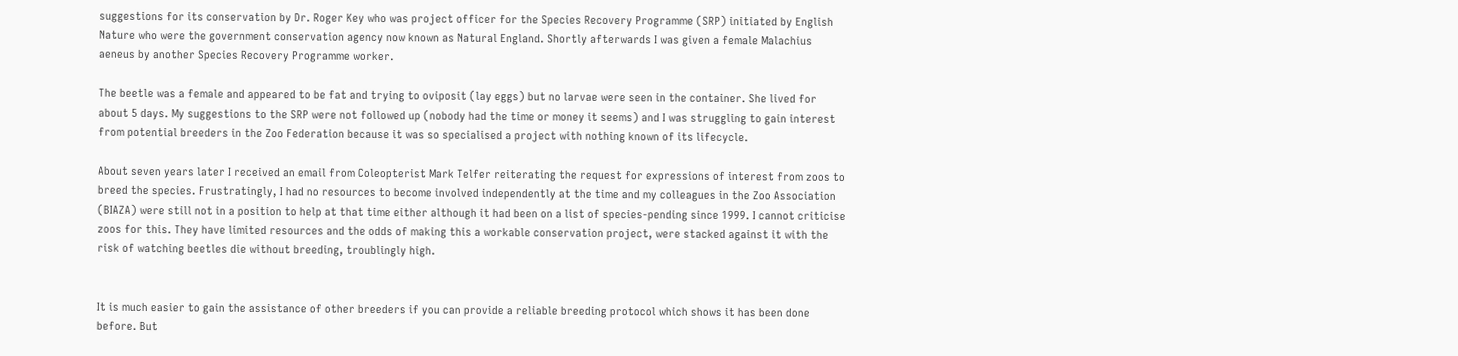suggestions for its conservation by Dr. Roger Key who was project officer for the Species Recovery Programme (SRP) initiated by English Nature who were the government conservation agency now known as Natural England. Shortly afterwards I was given a female Malachius aeneus by another Species Recovery Programme worker.

The beetle was a female and appeared to be fat and trying to oviposit (lay eggs) but no larvae were seen in the container. She lived for about 5 days. My suggestions to the SRP were not followed up (nobody had the time or money it seems) and I was struggling to gain interest from potential breeders in the Zoo Federation because it was so specialised a project with nothing known of its lifecycle.

About seven years later I received an email from Coleopterist Mark Telfer reiterating the request for expressions of interest from zoos to breed the species. Frustratingly, I had no resources to become involved independently at the time and my colleagues in the Zoo Association (BIAZA) were still not in a position to help at that time either although it had been on a list of species-pending since 1999. I cannot criticise zoos for this. They have limited resources and the odds of making this a workable conservation project, were stacked against it with the risk of watching beetles die without breeding, troublingly high.


It is much easier to gain the assistance of other breeders if you can provide a reliable breeding protocol which shows it has been done before. But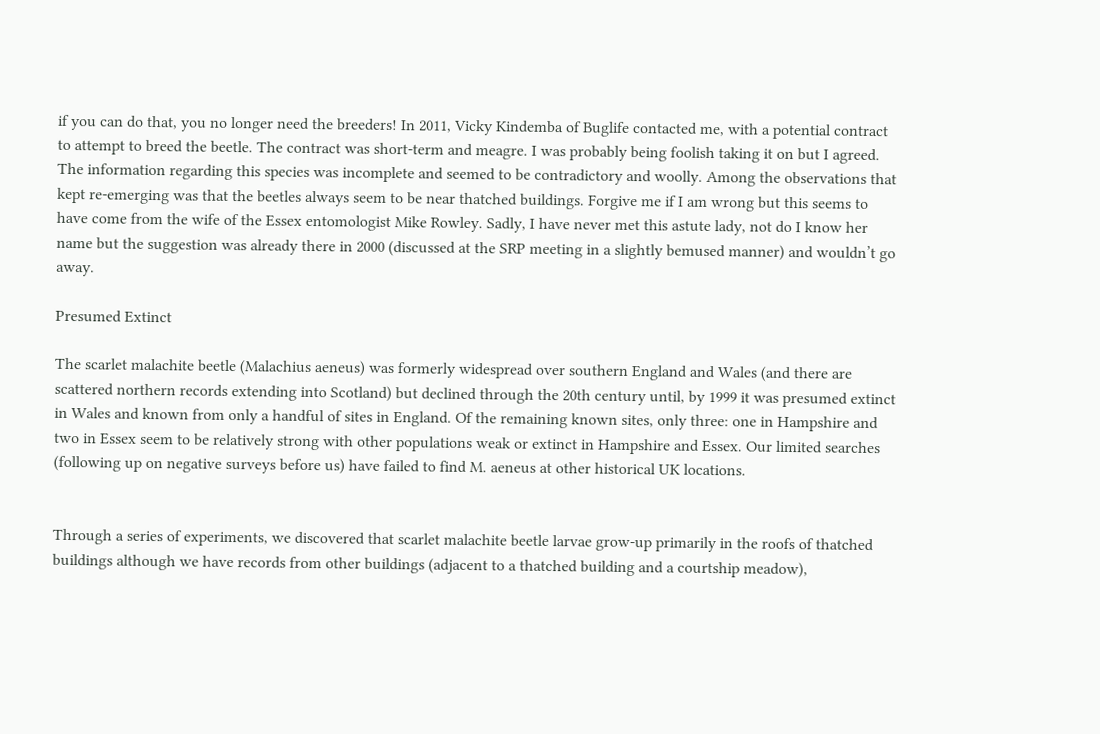if you can do that, you no longer need the breeders! In 2011, Vicky Kindemba of Buglife contacted me, with a potential contract to attempt to breed the beetle. The contract was short-term and meagre. I was probably being foolish taking it on but I agreed. The information regarding this species was incomplete and seemed to be contradictory and woolly. Among the observations that kept re-emerging was that the beetles always seem to be near thatched buildings. Forgive me if I am wrong but this seems to have come from the wife of the Essex entomologist Mike Rowley. Sadly, I have never met this astute lady, not do I know her name but the suggestion was already there in 2000 (discussed at the SRP meeting in a slightly bemused manner) and wouldn’t go away.

Presumed Extinct

The scarlet malachite beetle (Malachius aeneus) was formerly widespread over southern England and Wales (and there are scattered northern records extending into Scotland) but declined through the 20th century until, by 1999 it was presumed extinct in Wales and known from only a handful of sites in England. Of the remaining known sites, only three: one in Hampshire and two in Essex seem to be relatively strong with other populations weak or extinct in Hampshire and Essex. Our limited searches (following up on negative surveys before us) have failed to find M. aeneus at other historical UK locations.


Through a series of experiments, we discovered that scarlet malachite beetle larvae grow-up primarily in the roofs of thatched buildings although we have records from other buildings (adjacent to a thatched building and a courtship meadow),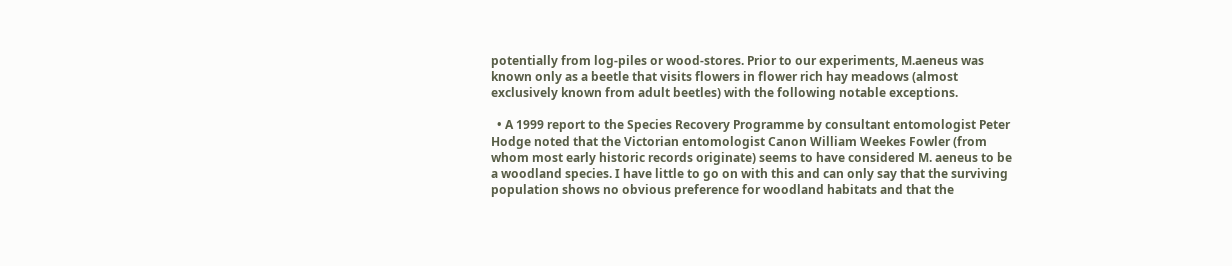potentially from log-piles or wood-stores. Prior to our experiments, M.aeneus was known only as a beetle that visits flowers in flower rich hay meadows (almost exclusively known from adult beetles) with the following notable exceptions.

  • A 1999 report to the Species Recovery Programme by consultant entomologist Peter Hodge noted that the Victorian entomologist Canon William Weekes Fowler (from whom most early historic records originate) seems to have considered M. aeneus to be a woodland species. I have little to go on with this and can only say that the surviving population shows no obvious preference for woodland habitats and that the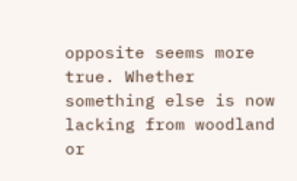opposite seems more true. Whether something else is now lacking from woodland or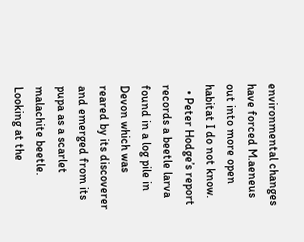environmental changes have forced M.aeneus out into more open habitat I do not know.
  • Peter Hodge’s report records a beetle larva found in a log pile in Devon which was reared by its discoverer and emerged from its pupa as a scarlet malachite beetle. Looking at the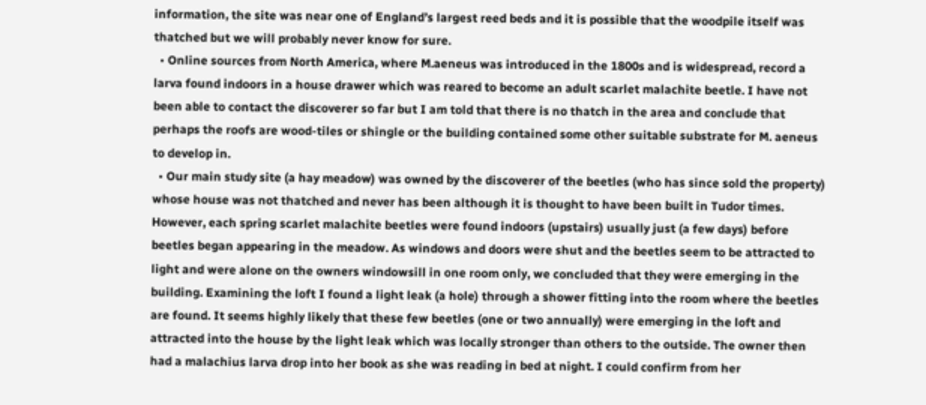information, the site was near one of England’s largest reed beds and it is possible that the woodpile itself was thatched but we will probably never know for sure.
  • Online sources from North America, where M.aeneus was introduced in the 1800s and is widespread, record a larva found indoors in a house drawer which was reared to become an adult scarlet malachite beetle. I have not been able to contact the discoverer so far but I am told that there is no thatch in the area and conclude that perhaps the roofs are wood-tiles or shingle or the building contained some other suitable substrate for M. aeneus to develop in.
  • Our main study site (a hay meadow) was owned by the discoverer of the beetles (who has since sold the property) whose house was not thatched and never has been although it is thought to have been built in Tudor times. However, each spring scarlet malachite beetles were found indoors (upstairs) usually just (a few days) before beetles began appearing in the meadow. As windows and doors were shut and the beetles seem to be attracted to light and were alone on the owners windowsill in one room only, we concluded that they were emerging in the building. Examining the loft I found a light leak (a hole) through a shower fitting into the room where the beetles are found. It seems highly likely that these few beetles (one or two annually) were emerging in the loft and attracted into the house by the light leak which was locally stronger than others to the outside. The owner then had a malachius larva drop into her book as she was reading in bed at night. I could confirm from her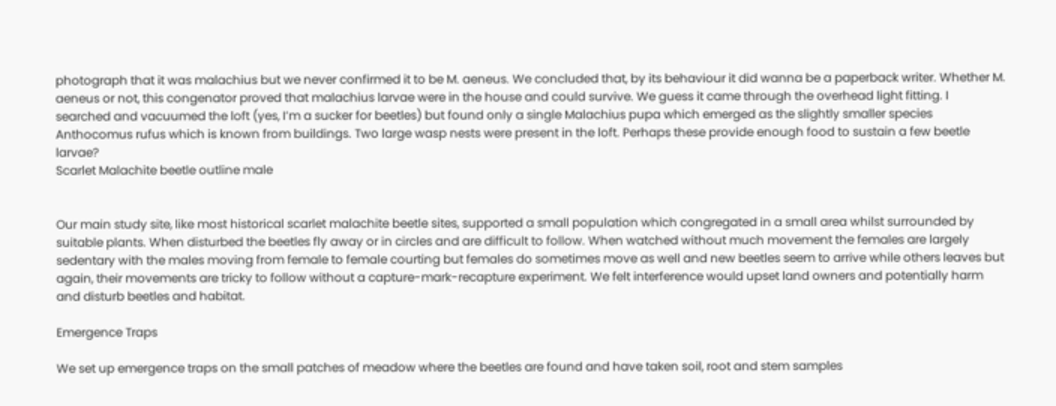photograph that it was malachius but we never confirmed it to be M. aeneus. We concluded that, by its behaviour it did wanna be a paperback writer. Whether M. aeneus or not, this congenator proved that malachius larvae were in the house and could survive. We guess it came through the overhead light fitting. I searched and vacuumed the loft (yes, I’m a sucker for beetles) but found only a single Malachius pupa which emerged as the slightly smaller species Anthocomus rufus which is known from buildings. Two large wasp nests were present in the loft. Perhaps these provide enough food to sustain a few beetle larvae?
Scarlet Malachite beetle outline male


Our main study site, like most historical scarlet malachite beetle sites, supported a small population which congregated in a small area whilst surrounded by suitable plants. When disturbed the beetles fly away or in circles and are difficult to follow. When watched without much movement the females are largely sedentary with the males moving from female to female courting but females do sometimes move as well and new beetles seem to arrive while others leaves but again, their movements are tricky to follow without a capture-mark-recapture experiment. We felt interference would upset land owners and potentially harm and disturb beetles and habitat.

Emergence Traps

We set up emergence traps on the small patches of meadow where the beetles are found and have taken soil, root and stem samples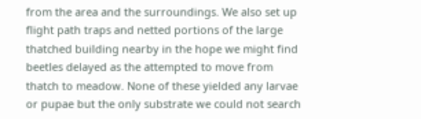from the area and the surroundings. We also set up flight path traps and netted portions of the large thatched building nearby in the hope we might find beetles delayed as the attempted to move from thatch to meadow. None of these yielded any larvae or pupae but the only substrate we could not search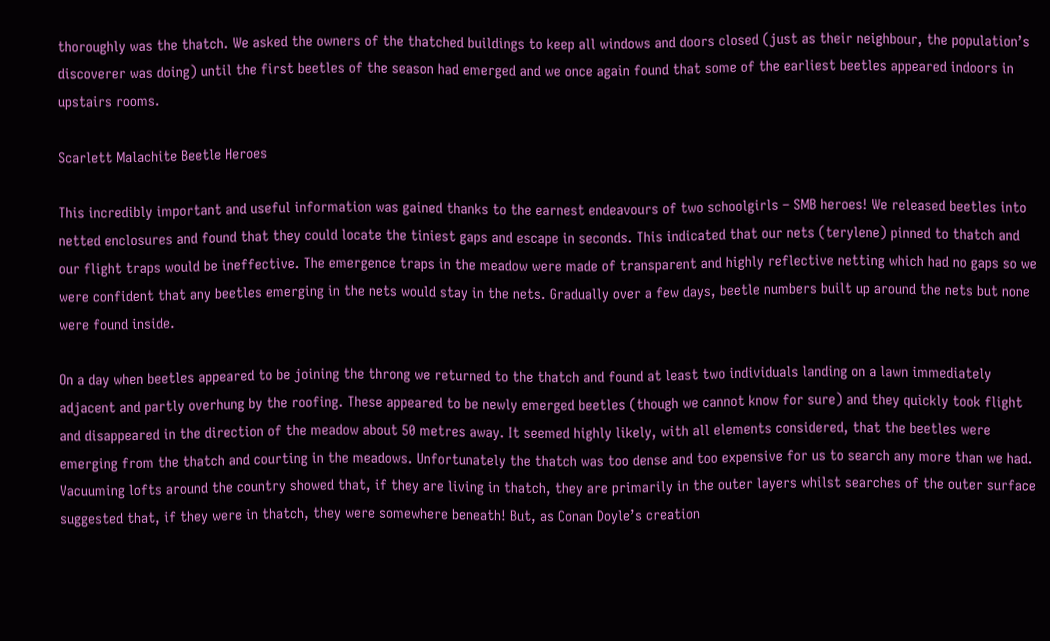thoroughly was the thatch. We asked the owners of the thatched buildings to keep all windows and doors closed (just as their neighbour, the population’s discoverer was doing) until the first beetles of the season had emerged and we once again found that some of the earliest beetles appeared indoors in upstairs rooms.

Scarlett Malachite Beetle Heroes

This incredibly important and useful information was gained thanks to the earnest endeavours of two schoolgirls – SMB heroes! We released beetles into netted enclosures and found that they could locate the tiniest gaps and escape in seconds. This indicated that our nets (terylene) pinned to thatch and our flight traps would be ineffective. The emergence traps in the meadow were made of transparent and highly reflective netting which had no gaps so we were confident that any beetles emerging in the nets would stay in the nets. Gradually over a few days, beetle numbers built up around the nets but none were found inside.

On a day when beetles appeared to be joining the throng we returned to the thatch and found at least two individuals landing on a lawn immediately adjacent and partly overhung by the roofing. These appeared to be newly emerged beetles (though we cannot know for sure) and they quickly took flight and disappeared in the direction of the meadow about 50 metres away. It seemed highly likely, with all elements considered, that the beetles were emerging from the thatch and courting in the meadows. Unfortunately the thatch was too dense and too expensive for us to search any more than we had. Vacuuming lofts around the country showed that, if they are living in thatch, they are primarily in the outer layers whilst searches of the outer surface suggested that, if they were in thatch, they were somewhere beneath! But, as Conan Doyle’s creation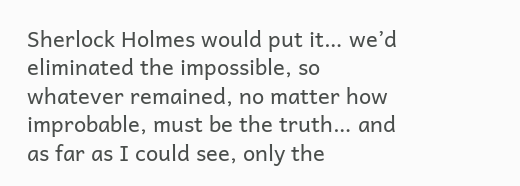Sherlock Holmes would put it… we’d eliminated the impossible, so whatever remained, no matter how improbable, must be the truth… and as far as I could see, only the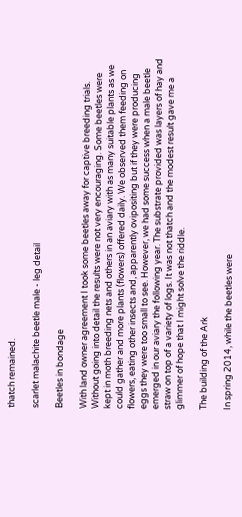thatch remained.

scarlet malachite beetle male - leg detail

Beetles in bondage

With land owner agreement I took some beetles away for captive breeding trials. Without going into detail the results were not very encouraging. Some beetles were kept in moth breeding nets and others in an aviary with as many suitable plants as we could gather and more plants (flowers) offered daily. We observed them feeding on flowers, eating other insects and, apparently ovipositing but if they were producing eggs they were too small to see. However, we had some success when a male beetle emerged in our aviary the following year. The substrate provided was layers of hay and straw on top of a variety of logs. It was not thatch and the modest result gave me a glimmer of hope that I might solve the riddle.

The building of the Ark

In spring 2014, while the beetles were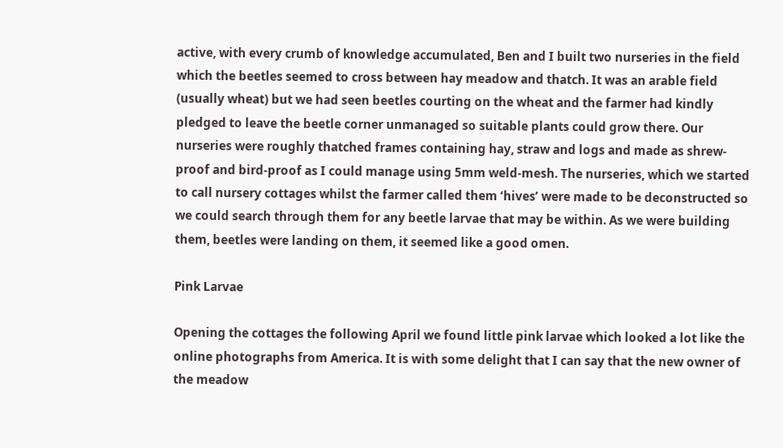active, with every crumb of knowledge accumulated, Ben and I built two nurseries in the field which the beetles seemed to cross between hay meadow and thatch. It was an arable field (usually wheat) but we had seen beetles courting on the wheat and the farmer had kindly pledged to leave the beetle corner unmanaged so suitable plants could grow there. Our nurseries were roughly thatched frames containing hay, straw and logs and made as shrew-proof and bird-proof as I could manage using 5mm weld-mesh. The nurseries, which we started to call nursery cottages whilst the farmer called them ‘hives’ were made to be deconstructed so we could search through them for any beetle larvae that may be within. As we were building them, beetles were landing on them, it seemed like a good omen.

Pink Larvae

Opening the cottages the following April we found little pink larvae which looked a lot like the online photographs from America. It is with some delight that I can say that the new owner of the meadow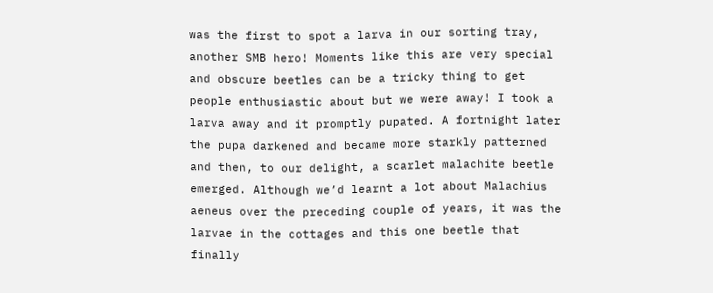was the first to spot a larva in our sorting tray, another SMB hero! Moments like this are very special and obscure beetles can be a tricky thing to get people enthusiastic about but we were away! I took a larva away and it promptly pupated. A fortnight later the pupa darkened and became more starkly patterned and then, to our delight, a scarlet malachite beetle emerged. Although we’d learnt a lot about Malachius aeneus over the preceding couple of years, it was the larvae in the cottages and this one beetle that finally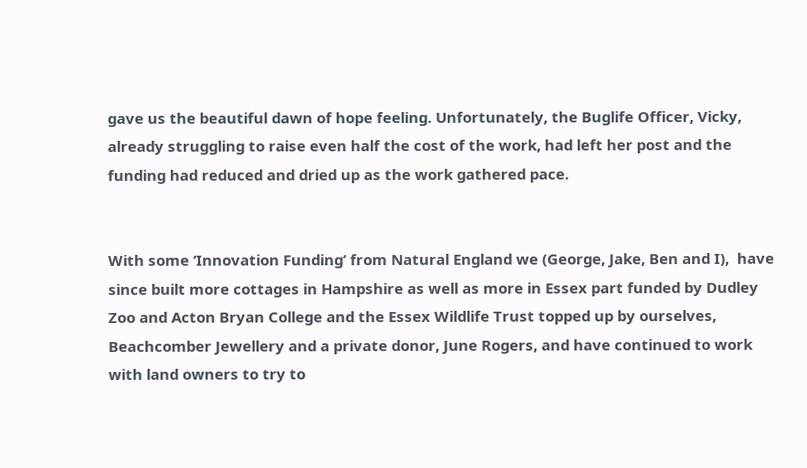gave us the beautiful dawn of hope feeling. Unfortunately, the Buglife Officer, Vicky, already struggling to raise even half the cost of the work, had left her post and the funding had reduced and dried up as the work gathered pace.


With some ‘Innovation Funding’ from Natural England we (George, Jake, Ben and I),  have since built more cottages in Hampshire as well as more in Essex part funded by Dudley Zoo and Acton Bryan College and the Essex Wildlife Trust topped up by ourselves, Beachcomber Jewellery and a private donor, June Rogers, and have continued to work with land owners to try to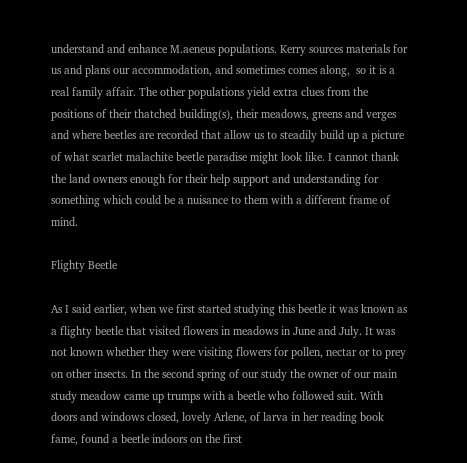understand and enhance M.aeneus populations. Kerry sources materials for us and plans our accommodation, and sometimes comes along,  so it is a real family affair. The other populations yield extra clues from the positions of their thatched building(s), their meadows, greens and verges and where beetles are recorded that allow us to steadily build up a picture of what scarlet malachite beetle paradise might look like. I cannot thank the land owners enough for their help support and understanding for something which could be a nuisance to them with a different frame of mind.

Flighty Beetle

As I said earlier, when we first started studying this beetle it was known as a flighty beetle that visited flowers in meadows in June and July. It was not known whether they were visiting flowers for pollen, nectar or to prey on other insects. In the second spring of our study the owner of our main study meadow came up trumps with a beetle who followed suit. With doors and windows closed, lovely Arlene, of larva in her reading book fame, found a beetle indoors on the first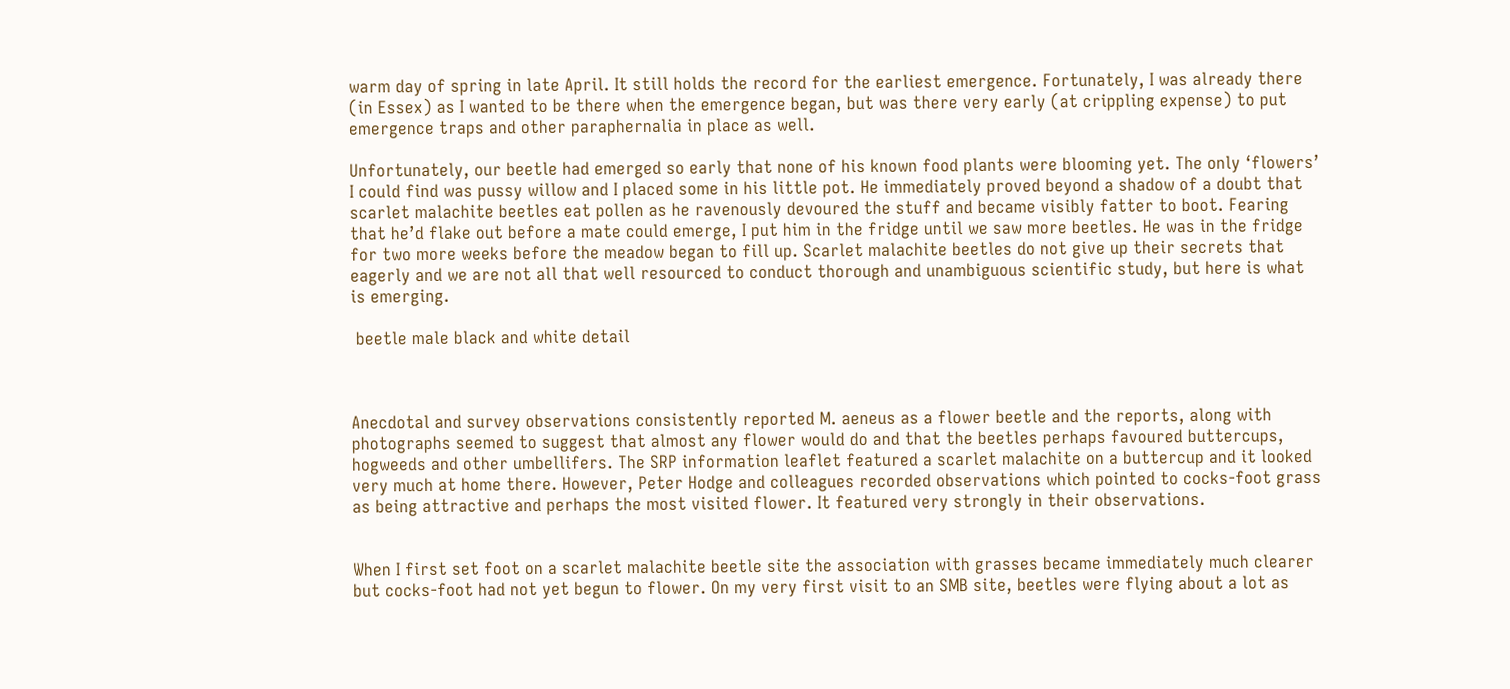warm day of spring in late April. It still holds the record for the earliest emergence. Fortunately, I was already there (in Essex) as I wanted to be there when the emergence began, but was there very early (at crippling expense) to put emergence traps and other paraphernalia in place as well.

Unfortunately, our beetle had emerged so early that none of his known food plants were blooming yet. The only ‘flowers’ I could find was pussy willow and I placed some in his little pot. He immediately proved beyond a shadow of a doubt that scarlet malachite beetles eat pollen as he ravenously devoured the stuff and became visibly fatter to boot. Fearing that he’d flake out before a mate could emerge, I put him in the fridge until we saw more beetles. He was in the fridge for two more weeks before the meadow began to fill up. Scarlet malachite beetles do not give up their secrets that eagerly and we are not all that well resourced to conduct thorough and unambiguous scientific study, but here is what is emerging.

 beetle male black and white detail



Anecdotal and survey observations consistently reported M. aeneus as a flower beetle and the reports, along with photographs seemed to suggest that almost any flower would do and that the beetles perhaps favoured buttercups, hogweeds and other umbellifers. The SRP information leaflet featured a scarlet malachite on a buttercup and it looked very much at home there. However, Peter Hodge and colleagues recorded observations which pointed to cocks-foot grass as being attractive and perhaps the most visited flower. It featured very strongly in their observations.


When I first set foot on a scarlet malachite beetle site the association with grasses became immediately much clearer but cocks-foot had not yet begun to flower. On my very first visit to an SMB site, beetles were flying about a lot as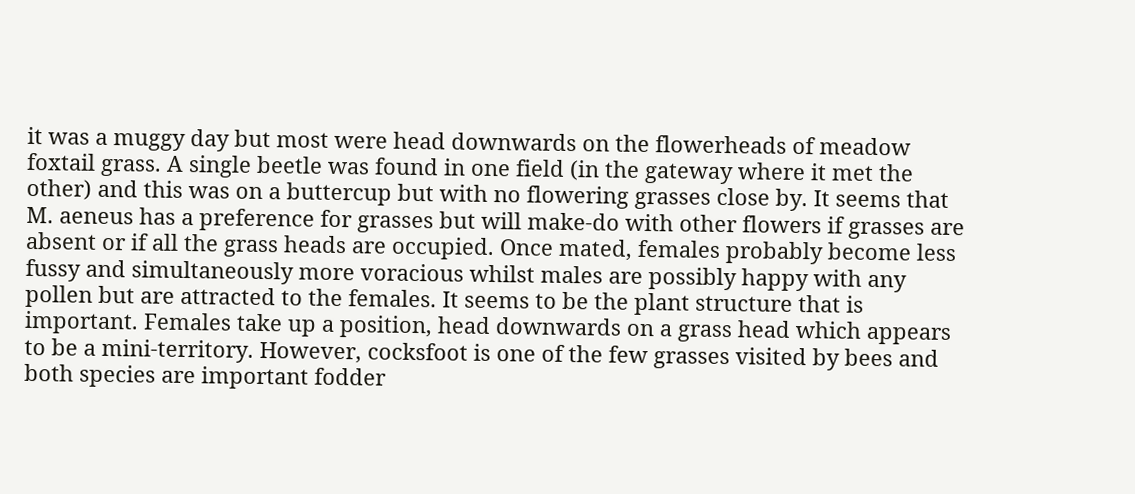it was a muggy day but most were head downwards on the flowerheads of meadow foxtail grass. A single beetle was found in one field (in the gateway where it met the other) and this was on a buttercup but with no flowering grasses close by. It seems that M. aeneus has a preference for grasses but will make-do with other flowers if grasses are absent or if all the grass heads are occupied. Once mated, females probably become less fussy and simultaneously more voracious whilst males are possibly happy with any pollen but are attracted to the females. It seems to be the plant structure that is important. Females take up a position, head downwards on a grass head which appears to be a mini-territory. However, cocksfoot is one of the few grasses visited by bees and both species are important fodder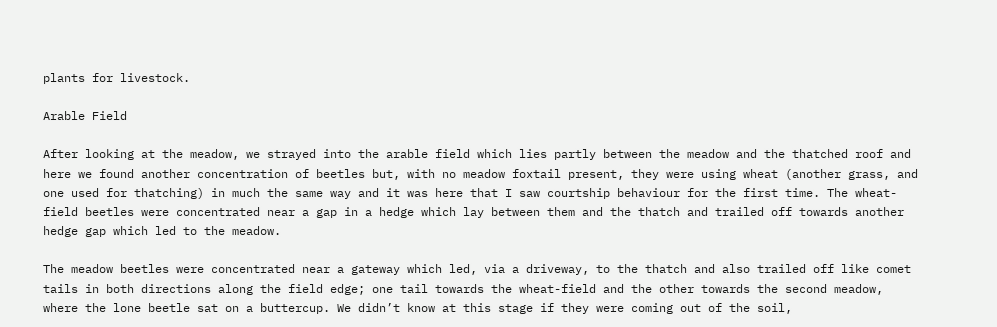plants for livestock.

Arable Field

After looking at the meadow, we strayed into the arable field which lies partly between the meadow and the thatched roof and here we found another concentration of beetles but, with no meadow foxtail present, they were using wheat (another grass, and one used for thatching) in much the same way and it was here that I saw courtship behaviour for the first time. The wheat-field beetles were concentrated near a gap in a hedge which lay between them and the thatch and trailed off towards another hedge gap which led to the meadow.

The meadow beetles were concentrated near a gateway which led, via a driveway, to the thatch and also trailed off like comet tails in both directions along the field edge; one tail towards the wheat-field and the other towards the second meadow, where the lone beetle sat on a buttercup. We didn’t know at this stage if they were coming out of the soil,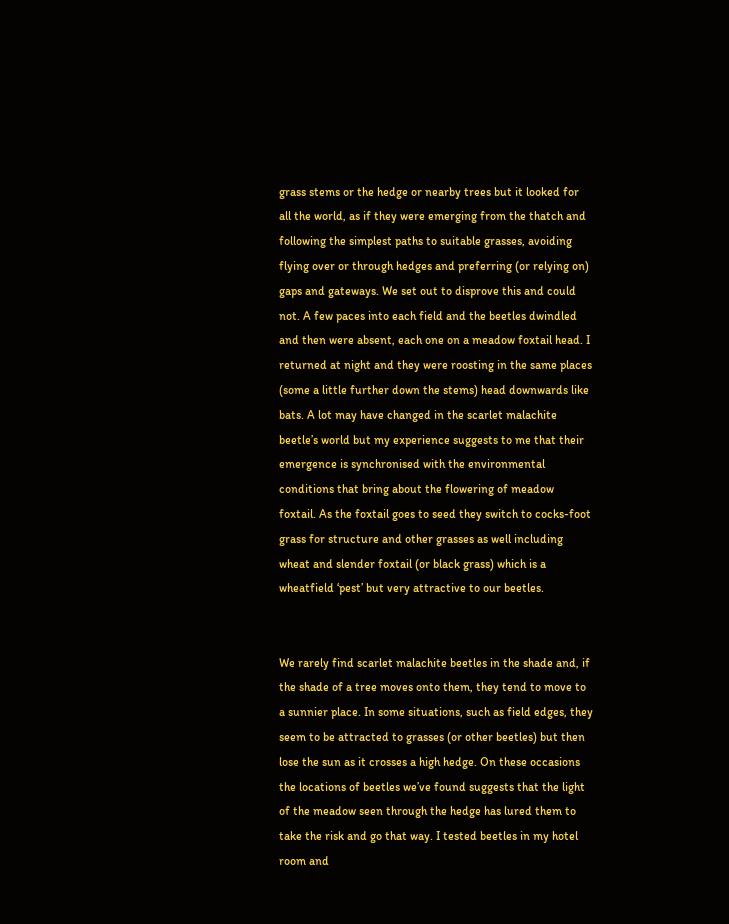grass stems or the hedge or nearby trees but it looked for all the world, as if they were emerging from the thatch and following the simplest paths to suitable grasses, avoiding flying over or through hedges and preferring (or relying on) gaps and gateways. We set out to disprove this and could not. A few paces into each field and the beetles dwindled and then were absent, each one on a meadow foxtail head. I returned at night and they were roosting in the same places (some a little further down the stems) head downwards like bats. A lot may have changed in the scarlet malachite beetle’s world but my experience suggests to me that their emergence is synchronised with the environmental conditions that bring about the flowering of meadow foxtail. As the foxtail goes to seed they switch to cocks-foot grass for structure and other grasses as well including wheat and slender foxtail (or black grass) which is a wheatfield ‘pest’ but very attractive to our beetles.


We rarely find scarlet malachite beetles in the shade and, if the shade of a tree moves onto them, they tend to move to a sunnier place. In some situations, such as field edges, they seem to be attracted to grasses (or other beetles) but then lose the sun as it crosses a high hedge. On these occasions the locations of beetles we’ve found suggests that the light of the meadow seen through the hedge has lured them to take the risk and go that way. I tested beetles in my hotel room and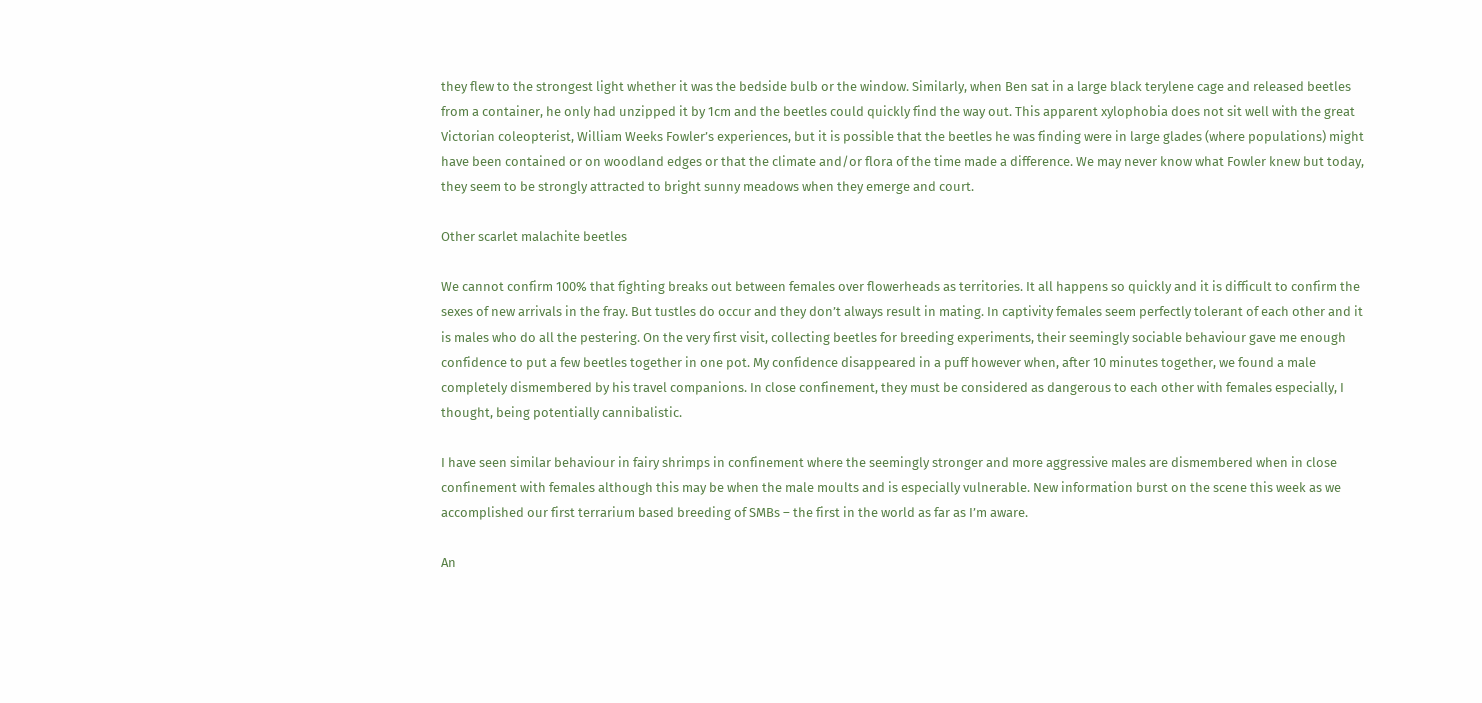they flew to the strongest light whether it was the bedside bulb or the window. Similarly, when Ben sat in a large black terylene cage and released beetles from a container, he only had unzipped it by 1cm and the beetles could quickly find the way out. This apparent xylophobia does not sit well with the great Victorian coleopterist, William Weeks Fowler’s experiences, but it is possible that the beetles he was finding were in large glades (where populations) might have been contained or on woodland edges or that the climate and/or flora of the time made a difference. We may never know what Fowler knew but today, they seem to be strongly attracted to bright sunny meadows when they emerge and court.

Other scarlet malachite beetles

We cannot confirm 100% that fighting breaks out between females over flowerheads as territories. It all happens so quickly and it is difficult to confirm the sexes of new arrivals in the fray. But tustles do occur and they don’t always result in mating. In captivity females seem perfectly tolerant of each other and it is males who do all the pestering. On the very first visit, collecting beetles for breeding experiments, their seemingly sociable behaviour gave me enough confidence to put a few beetles together in one pot. My confidence disappeared in a puff however when, after 10 minutes together, we found a male completely dismembered by his travel companions. In close confinement, they must be considered as dangerous to each other with females especially, I thought, being potentially cannibalistic.

I have seen similar behaviour in fairy shrimps in confinement where the seemingly stronger and more aggressive males are dismembered when in close confinement with females although this may be when the male moults and is especially vulnerable. New information burst on the scene this week as we accomplished our first terrarium based breeding of SMBs – the first in the world as far as I’m aware.

An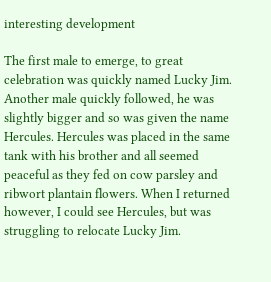interesting development

The first male to emerge, to great celebration was quickly named Lucky Jim. Another male quickly followed, he was slightly bigger and so was given the name Hercules. Hercules was placed in the same tank with his brother and all seemed peaceful as they fed on cow parsley and ribwort plantain flowers. When I returned however, I could see Hercules, but was struggling to relocate Lucky Jim.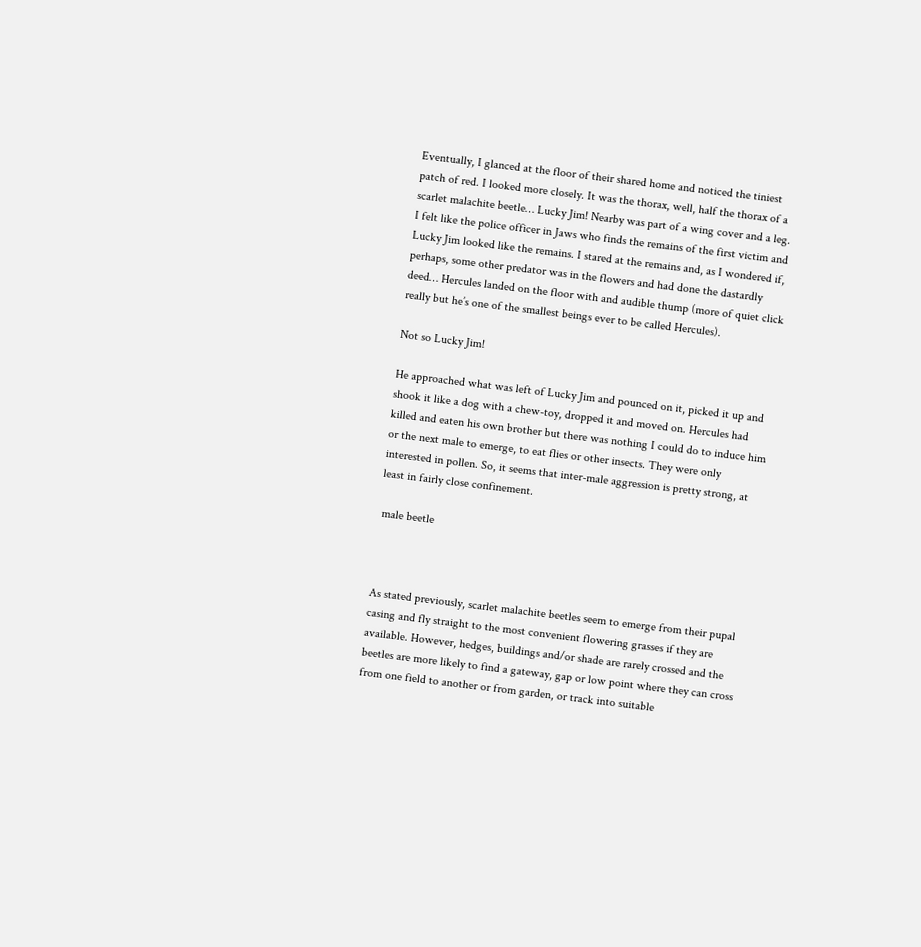Eventually, I glanced at the floor of their shared home and noticed the tiniest patch of red. I looked more closely. It was the thorax, well, half the thorax of a scarlet malachite beetle… Lucky Jim! Nearby was part of a wing cover and a leg. I felt like the police officer in Jaws who finds the remains of the first victim and Lucky Jim looked like the remains. I stared at the remains and, as I wondered if, perhaps, some other predator was in the flowers and had done the dastardly deed… Hercules landed on the floor with and audible thump (more of quiet click really but he’s one of the smallest beings ever to be called Hercules).

Not so Lucky Jim!

He approached what was left of Lucky Jim and pounced on it, picked it up and shook it like a dog with a chew-toy, dropped it and moved on. Hercules had killed and eaten his own brother but there was nothing I could do to induce him or the next male to emerge, to eat flies or other insects. They were only interested in pollen. So, it seems that inter-male aggression is pretty strong, at least in fairly close confinement.

 male beetle



As stated previously, scarlet malachite beetles seem to emerge from their pupal casing and fly straight to the most convenient flowering grasses if they are available. However, hedges, buildings and/or shade are rarely crossed and the beetles are more likely to find a gateway, gap or low point where they can cross from one field to another or from garden, or track into suitable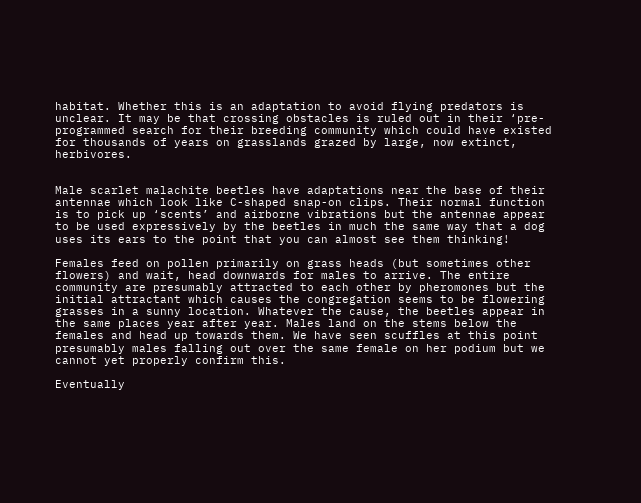habitat. Whether this is an adaptation to avoid flying predators is unclear. It may be that crossing obstacles is ruled out in their ‘pre-programmed search for their breeding community which could have existed for thousands of years on grasslands grazed by large, now extinct, herbivores.


Male scarlet malachite beetles have adaptations near the base of their antennae which look like C-shaped snap-on clips. Their normal function is to pick up ‘scents’ and airborne vibrations but the antennae appear to be used expressively by the beetles in much the same way that a dog uses its ears to the point that you can almost see them thinking!

Females feed on pollen primarily on grass heads (but sometimes other flowers) and wait, head downwards for males to arrive. The entire community are presumably attracted to each other by pheromones but the initial attractant which causes the congregation seems to be flowering grasses in a sunny location. Whatever the cause, the beetles appear in the same places year after year. Males land on the stems below the females and head up towards them. We have seen scuffles at this point presumably males falling out over the same female on her podium but we cannot yet properly confirm this.

Eventually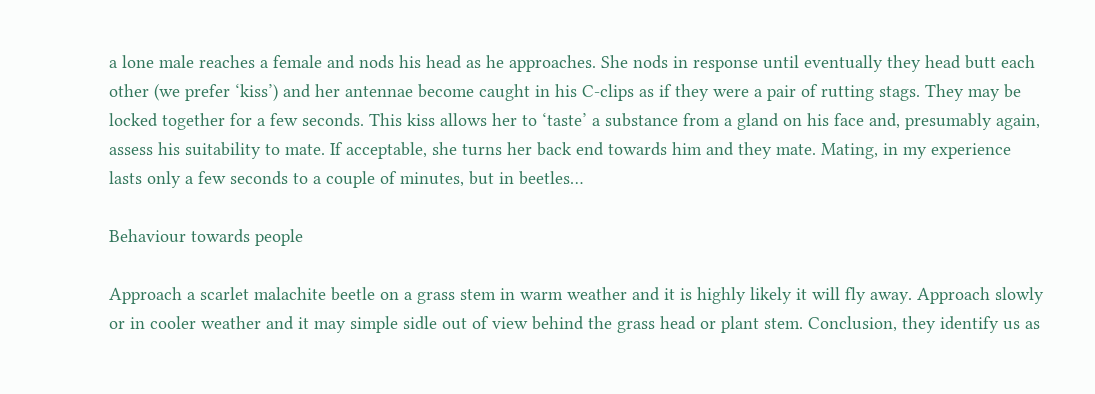a lone male reaches a female and nods his head as he approaches. She nods in response until eventually they head butt each other (we prefer ‘kiss’) and her antennae become caught in his C-clips as if they were a pair of rutting stags. They may be locked together for a few seconds. This kiss allows her to ‘taste’ a substance from a gland on his face and, presumably again, assess his suitability to mate. If acceptable, she turns her back end towards him and they mate. Mating, in my experience lasts only a few seconds to a couple of minutes, but in beetles…

Behaviour towards people

Approach a scarlet malachite beetle on a grass stem in warm weather and it is highly likely it will fly away. Approach slowly or in cooler weather and it may simple sidle out of view behind the grass head or plant stem. Conclusion, they identify us as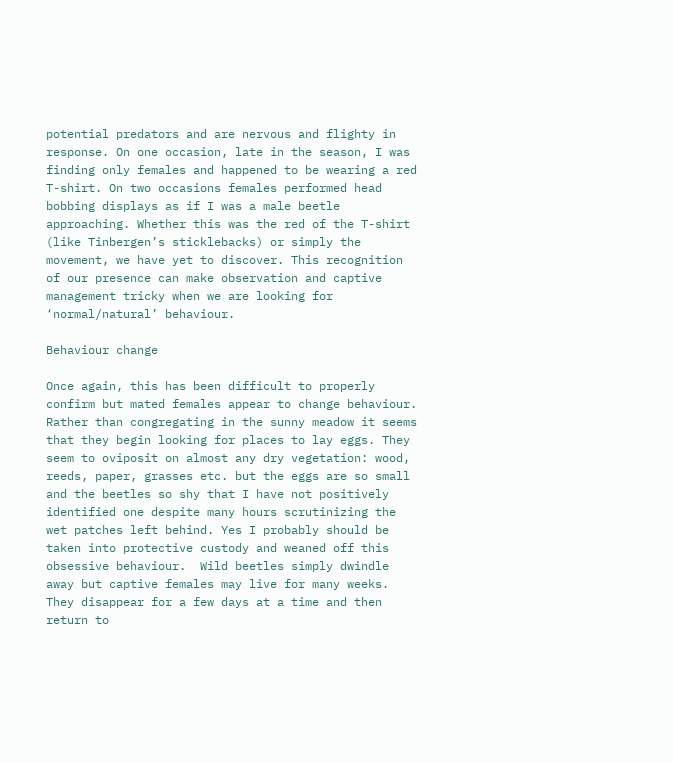potential predators and are nervous and flighty in response. On one occasion, late in the season, I was finding only females and happened to be wearing a red T-shirt. On two occasions females performed head bobbing displays as if I was a male beetle approaching. Whether this was the red of the T-shirt (like Tinbergen’s sticklebacks) or simply the movement, we have yet to discover. This recognition of our presence can make observation and captive management tricky when we are looking for ‘normal/natural’ behaviour.

Behaviour change

Once again, this has been difficult to properly confirm but mated females appear to change behaviour. Rather than congregating in the sunny meadow it seems that they begin looking for places to lay eggs. They seem to oviposit on almost any dry vegetation: wood, reeds, paper, grasses etc. but the eggs are so small and the beetles so shy that I have not positively identified one despite many hours scrutinizing the wet patches left behind. Yes I probably should be taken into protective custody and weaned off this obsessive behaviour.  Wild beetles simply dwindle away but captive females may live for many weeks. They disappear for a few days at a time and then return to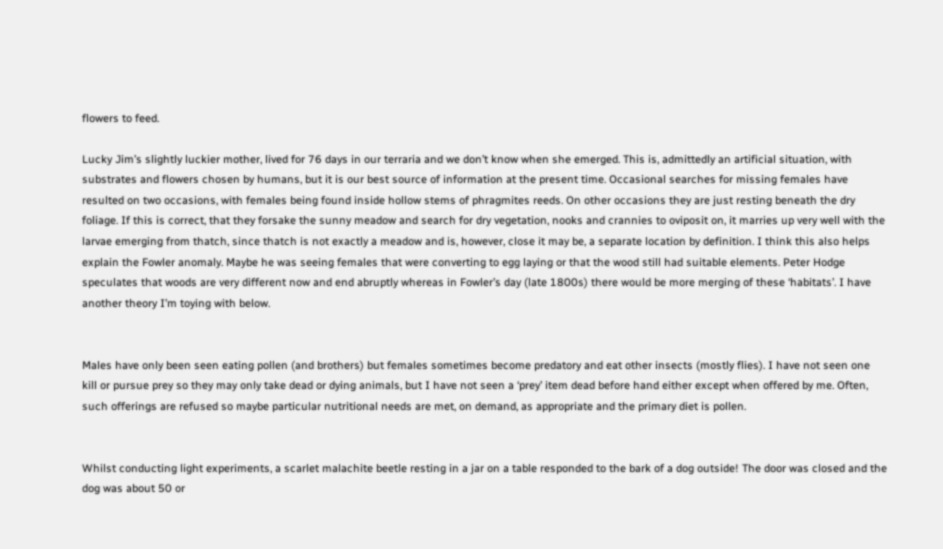flowers to feed.

Lucky Jim’s slightly luckier mother, lived for 76 days in our terraria and we don’t know when she emerged. This is, admittedly an artificial situation, with substrates and flowers chosen by humans, but it is our best source of information at the present time. Occasional searches for missing females have resulted on two occasions, with females being found inside hollow stems of phragmites reeds. On other occasions they are just resting beneath the dry foliage. If this is correct, that they forsake the sunny meadow and search for dry vegetation, nooks and crannies to oviposit on, it marries up very well with the larvae emerging from thatch, since thatch is not exactly a meadow and is, however, close it may be, a separate location by definition. I think this also helps explain the Fowler anomaly. Maybe he was seeing females that were converting to egg laying or that the wood still had suitable elements. Peter Hodge speculates that woods are very different now and end abruptly whereas in Fowler’s day (late 1800s) there would be more merging of these ‘habitats’. I have another theory I’m toying with below.


Males have only been seen eating pollen (and brothers) but females sometimes become predatory and eat other insects (mostly flies). I have not seen one kill or pursue prey so they may only take dead or dying animals, but I have not seen a ‘prey’ item dead before hand either except when offered by me. Often, such offerings are refused so maybe particular nutritional needs are met, on demand, as appropriate and the primary diet is pollen.


Whilst conducting light experiments, a scarlet malachite beetle resting in a jar on a table responded to the bark of a dog outside! The door was closed and the dog was about 50 or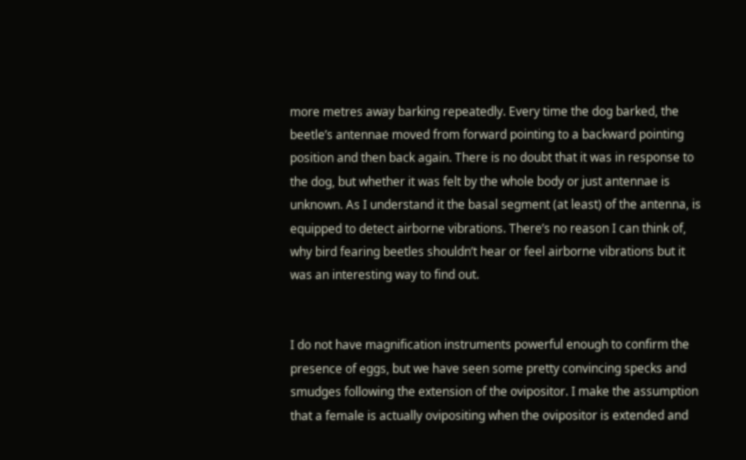more metres away barking repeatedly. Every time the dog barked, the beetle’s antennae moved from forward pointing to a backward pointing position and then back again. There is no doubt that it was in response to the dog, but whether it was felt by the whole body or just antennae is unknown. As I understand it the basal segment (at least) of the antenna, is equipped to detect airborne vibrations. There’s no reason I can think of, why bird fearing beetles shouldn’t hear or feel airborne vibrations but it was an interesting way to find out.


I do not have magnification instruments powerful enough to confirm the presence of eggs, but we have seen some pretty convincing specks and smudges following the extension of the ovipositor. I make the assumption that a female is actually ovipositing when the ovipositor is extended and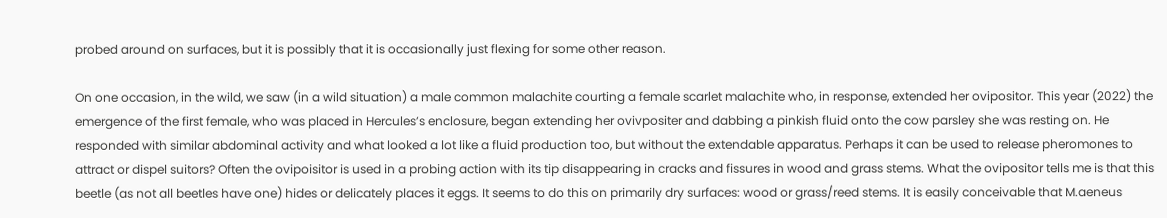probed around on surfaces, but it is possibly that it is occasionally just flexing for some other reason.

On one occasion, in the wild, we saw (in a wild situation) a male common malachite courting a female scarlet malachite who, in response, extended her ovipositor. This year (2022) the emergence of the first female, who was placed in Hercules’s enclosure, began extending her ovivpositer and dabbing a pinkish fluid onto the cow parsley she was resting on. He responded with similar abdominal activity and what looked a lot like a fluid production too, but without the extendable apparatus. Perhaps it can be used to release pheromones to attract or dispel suitors? Often the ovipoisitor is used in a probing action with its tip disappearing in cracks and fissures in wood and grass stems. What the ovipositor tells me is that this beetle (as not all beetles have one) hides or delicately places it eggs. It seems to do this on primarily dry surfaces: wood or grass/reed stems. It is easily conceivable that M.aeneus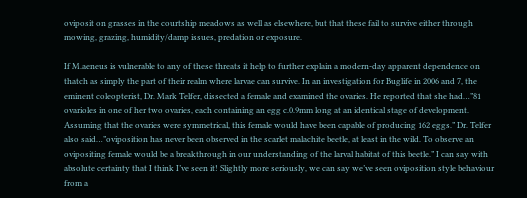oviposit on grasses in the courtship meadows as well as elsewhere, but that these fail to survive either through mowing, grazing, humidity/damp issues, predation or exposure.

If M.aeneus is vulnerable to any of these threats it help to further explain a modern-day apparent dependence on thatch as simply the part of their realm where larvae can survive. In an investigation for Buglife in 2006 and 7, the eminent coleopterist, Dr. Mark Telfer, dissected a female and examined the ovaries. He reported that she had…”81 ovarioles in one of her two ovaries, each containing an egg c.0.9mm long at an identical stage of development. Assuming that the ovaries were symmetrical, this female would have been capable of producing 162 eggs.” Dr. Telfer also said…”oviposition has never been observed in the scarlet malachite beetle, at least in the wild. To observe an ovipositing female would be a breakthrough in our understanding of the larval habitat of this beetle.” I can say with absolute certainty that I think I’ve seen it! Slightly more seriously, we can say we’ve seen oviposition style behaviour from a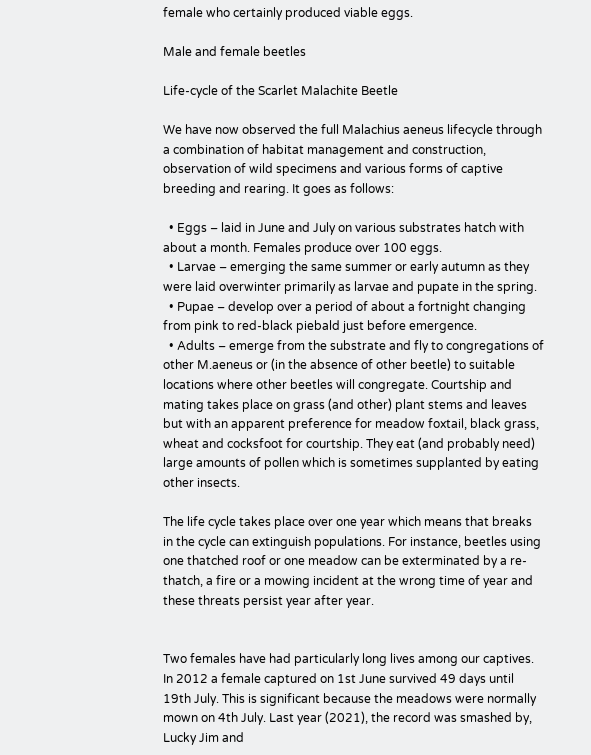female who certainly produced viable eggs.

Male and female beetles

Life-cycle of the Scarlet Malachite Beetle

We have now observed the full Malachius aeneus lifecycle through a combination of habitat management and construction, observation of wild specimens and various forms of captive breeding and rearing. It goes as follows:

  • Eggs – laid in June and July on various substrates hatch with about a month. Females produce over 100 eggs.
  • Larvae – emerging the same summer or early autumn as they were laid overwinter primarily as larvae and pupate in the spring.
  • Pupae – develop over a period of about a fortnight changing from pink to red-black piebald just before emergence.
  • Adults – emerge from the substrate and fly to congregations of other M.aeneus or (in the absence of other beetle) to suitable locations where other beetles will congregate. Courtship and mating takes place on grass (and other) plant stems and leaves but with an apparent preference for meadow foxtail, black grass, wheat and cocksfoot for courtship. They eat (and probably need) large amounts of pollen which is sometimes supplanted by eating other insects.

The life cycle takes place over one year which means that breaks in the cycle can extinguish populations. For instance, beetles using one thatched roof or one meadow can be exterminated by a re-thatch, a fire or a mowing incident at the wrong time of year and these threats persist year after year.


Two females have had particularly long lives among our captives. In 2012 a female captured on 1st June survived 49 days until 19th July. This is significant because the meadows were normally mown on 4th July. Last year (2021), the record was smashed by, Lucky Jim and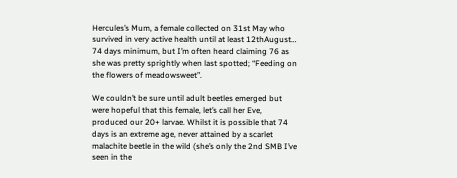Hercules’s Mum, a female collected on 31st May who survived in very active health until at least 12thAugust… 74 days minimum, but I’m often heard claiming 76 as she was pretty sprightly when last spotted; “Feeding on the flowers of meadowsweet”.

We couldn’t be sure until adult beetles emerged but were hopeful that this female, let’s call her Eve, produced our 20+ larvae. Whilst it is possible that 74 days is an extreme age, never attained by a scarlet malachite beetle in the wild (she’s only the 2nd SMB I’ve seen in the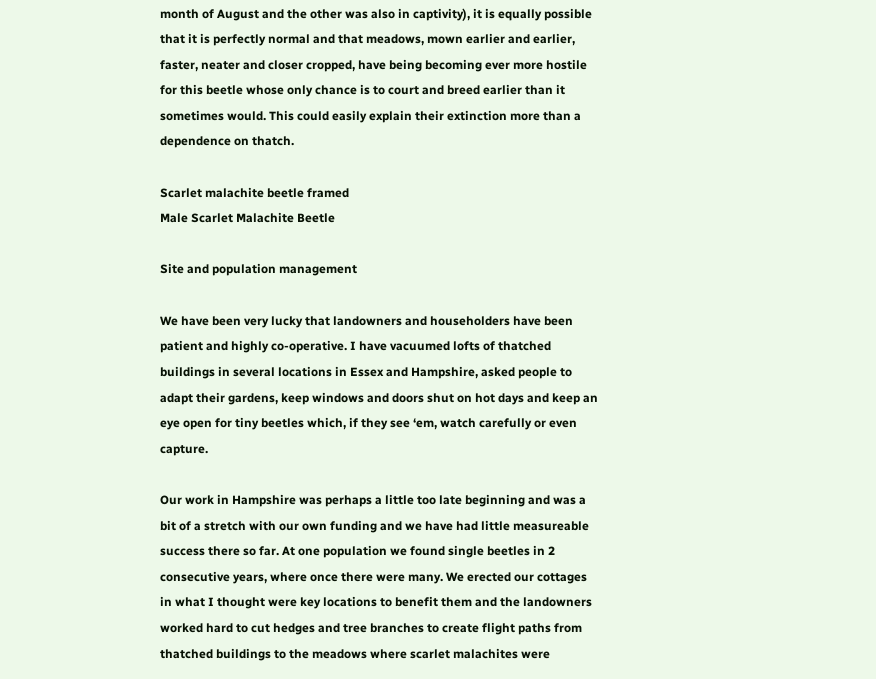month of August and the other was also in captivity), it is equally possible that it is perfectly normal and that meadows, mown earlier and earlier, faster, neater and closer cropped, have being becoming ever more hostile for this beetle whose only chance is to court and breed earlier than it sometimes would. This could easily explain their extinction more than a dependence on thatch.

Scarlet malachite beetle framed
Male Scarlet Malachite Beetle

Site and population management

We have been very lucky that landowners and householders have been patient and highly co-operative. I have vacuumed lofts of thatched buildings in several locations in Essex and Hampshire, asked people to adapt their gardens, keep windows and doors shut on hot days and keep an eye open for tiny beetles which, if they see ‘em, watch carefully or even capture.

Our work in Hampshire was perhaps a little too late beginning and was a bit of a stretch with our own funding and we have had little measureable success there so far. At one population we found single beetles in 2 consecutive years, where once there were many. We erected our cottages in what I thought were key locations to benefit them and the landowners worked hard to cut hedges and tree branches to create flight paths from thatched buildings to the meadows where scarlet malachites were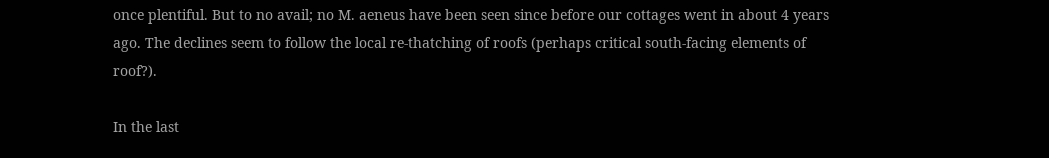once plentiful. But to no avail; no M. aeneus have been seen since before our cottages went in about 4 years ago. The declines seem to follow the local re-thatching of roofs (perhaps critical south-facing elements of roof?).

In the last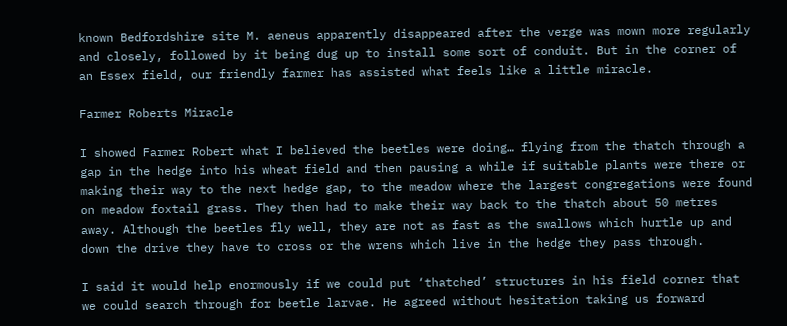known Bedfordshire site M. aeneus apparently disappeared after the verge was mown more regularly and closely, followed by it being dug up to install some sort of conduit. But in the corner of an Essex field, our friendly farmer has assisted what feels like a little miracle.

Farmer Roberts Miracle

I showed Farmer Robert what I believed the beetles were doing… flying from the thatch through a gap in the hedge into his wheat field and then pausing a while if suitable plants were there or making their way to the next hedge gap, to the meadow where the largest congregations were found on meadow foxtail grass. They then had to make their way back to the thatch about 50 metres away. Although the beetles fly well, they are not as fast as the swallows which hurtle up and down the drive they have to cross or the wrens which live in the hedge they pass through.

I said it would help enormously if we could put ‘thatched’ structures in his field corner that we could search through for beetle larvae. He agreed without hesitation taking us forward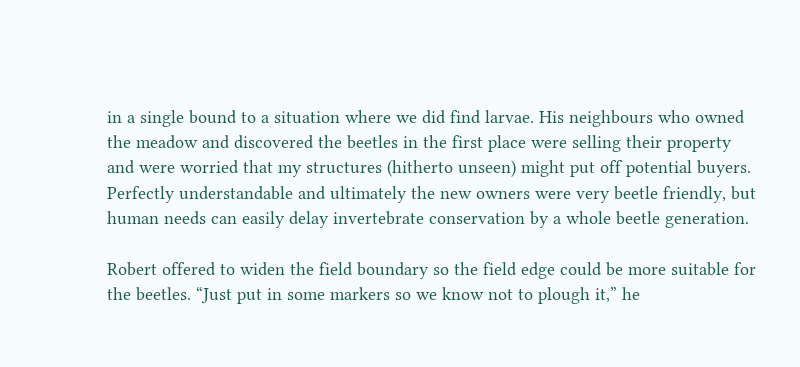in a single bound to a situation where we did find larvae. His neighbours who owned the meadow and discovered the beetles in the first place were selling their property and were worried that my structures (hitherto unseen) might put off potential buyers. Perfectly understandable and ultimately the new owners were very beetle friendly, but human needs can easily delay invertebrate conservation by a whole beetle generation.

Robert offered to widen the field boundary so the field edge could be more suitable for the beetles. “Just put in some markers so we know not to plough it,” he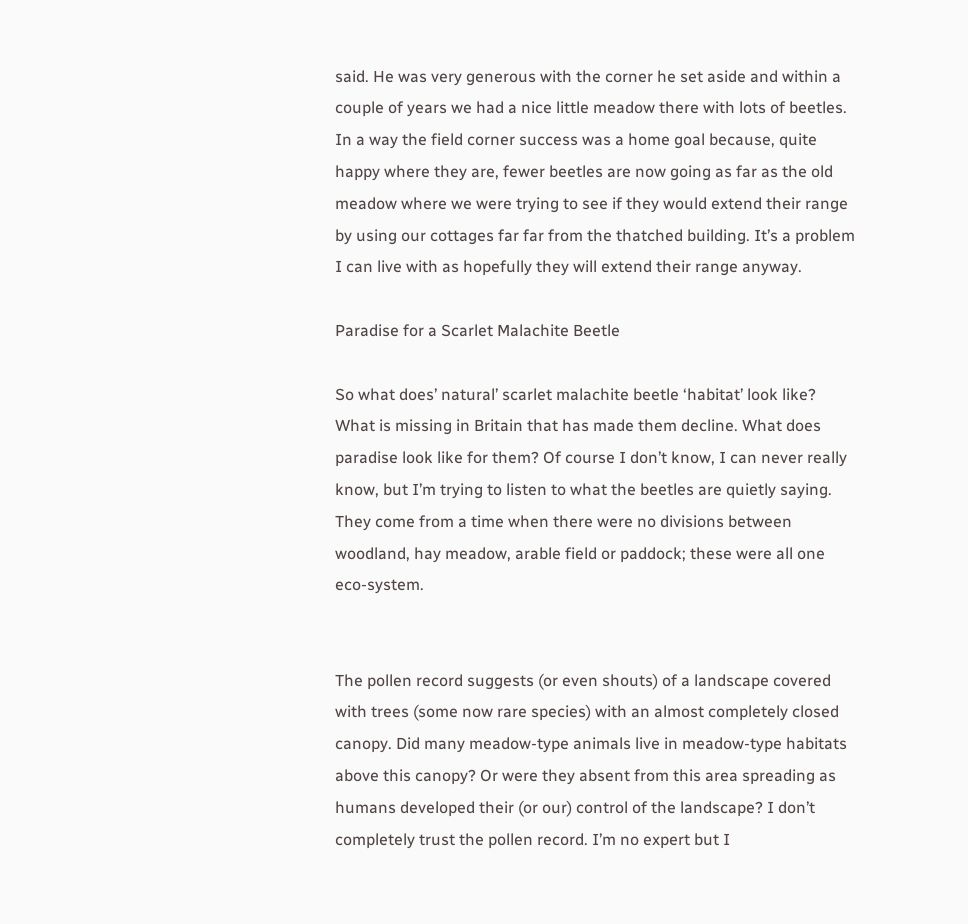said. He was very generous with the corner he set aside and within a couple of years we had a nice little meadow there with lots of beetles. In a way the field corner success was a home goal because, quite happy where they are, fewer beetles are now going as far as the old meadow where we were trying to see if they would extend their range by using our cottages far far from the thatched building. It’s a problem I can live with as hopefully they will extend their range anyway.

Paradise for a Scarlet Malachite Beetle

So what does’ natural’ scarlet malachite beetle ‘habitat’ look like? What is missing in Britain that has made them decline. What does paradise look like for them? Of course I don’t know, I can never really know, but I’m trying to listen to what the beetles are quietly saying. They come from a time when there were no divisions between woodland, hay meadow, arable field or paddock; these were all one eco-system.


The pollen record suggests (or even shouts) of a landscape covered with trees (some now rare species) with an almost completely closed canopy. Did many meadow-type animals live in meadow-type habitats above this canopy? Or were they absent from this area spreading as humans developed their (or our) control of the landscape? I don’t completely trust the pollen record. I’m no expert but I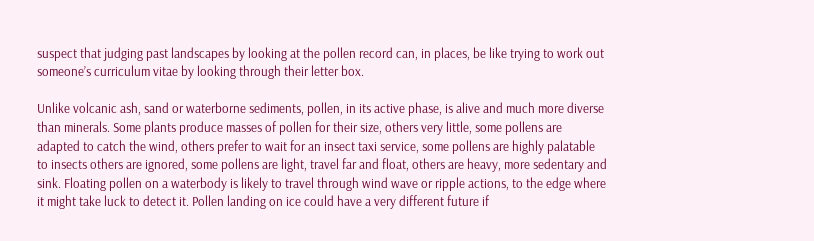suspect that judging past landscapes by looking at the pollen record can, in places, be like trying to work out someone’s curriculum vitae by looking through their letter box.

Unlike volcanic ash, sand or waterborne sediments, pollen, in its active phase, is alive and much more diverse than minerals. Some plants produce masses of pollen for their size, others very little, some pollens are adapted to catch the wind, others prefer to wait for an insect taxi service, some pollens are highly palatable to insects others are ignored, some pollens are light, travel far and float, others are heavy, more sedentary and sink. Floating pollen on a waterbody is likely to travel through wind wave or ripple actions, to the edge where it might take luck to detect it. Pollen landing on ice could have a very different future if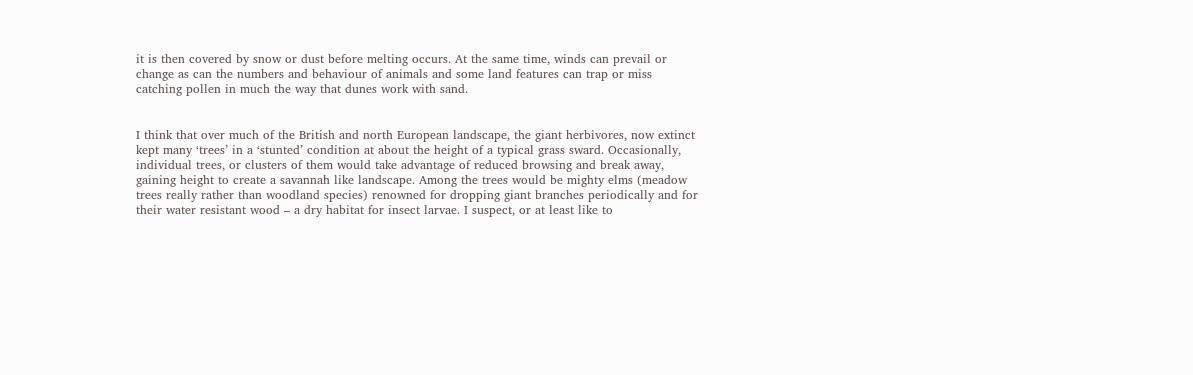it is then covered by snow or dust before melting occurs. At the same time, winds can prevail or change as can the numbers and behaviour of animals and some land features can trap or miss catching pollen in much the way that dunes work with sand.


I think that over much of the British and north European landscape, the giant herbivores, now extinct kept many ‘trees’ in a ‘stunted’ condition at about the height of a typical grass sward. Occasionally, individual trees, or clusters of them would take advantage of reduced browsing and break away, gaining height to create a savannah like landscape. Among the trees would be mighty elms (meadow trees really rather than woodland species) renowned for dropping giant branches periodically and for their water resistant wood – a dry habitat for insect larvae. I suspect, or at least like to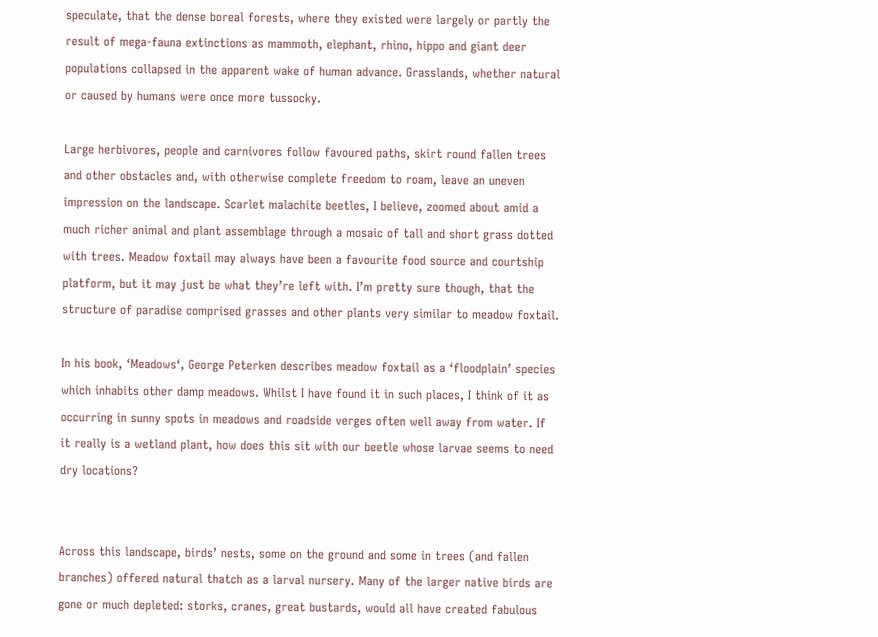speculate, that the dense boreal forests, where they existed were largely or partly the result of mega-fauna extinctions as mammoth, elephant, rhino, hippo and giant deer populations collapsed in the apparent wake of human advance. Grasslands, whether natural or caused by humans were once more tussocky.

Large herbivores, people and carnivores follow favoured paths, skirt round fallen trees and other obstacles and, with otherwise complete freedom to roam, leave an uneven impression on the landscape. Scarlet malachite beetles, I believe, zoomed about amid a much richer animal and plant assemblage through a mosaic of tall and short grass dotted with trees. Meadow foxtail may always have been a favourite food source and courtship platform, but it may just be what they’re left with. I’m pretty sure though, that the structure of paradise comprised grasses and other plants very similar to meadow foxtail.

In his book, ‘Meadows‘, George Peterken describes meadow foxtail as a ‘floodplain’ species which inhabits other damp meadows. Whilst I have found it in such places, I think of it as occurring in sunny spots in meadows and roadside verges often well away from water. If it really is a wetland plant, how does this sit with our beetle whose larvae seems to need dry locations?


Across this landscape, birds’ nests, some on the ground and some in trees (and fallen branches) offered natural thatch as a larval nursery. Many of the larger native birds are gone or much depleted: storks, cranes, great bustards, would all have created fabulous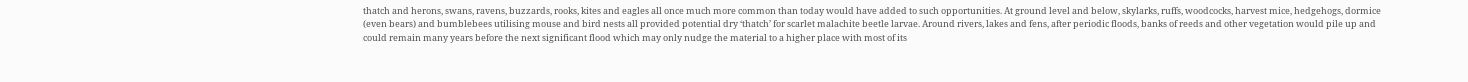thatch and herons, swans, ravens, buzzards, rooks, kites and eagles all once much more common than today would have added to such opportunities. At ground level and below, skylarks, ruffs, woodcocks, harvest mice, hedgehogs, dormice (even bears) and bumblebees utilising mouse and bird nests all provided potential dry ‘thatch’ for scarlet malachite beetle larvae. Around rivers, lakes and fens, after periodic floods, banks of reeds and other vegetation would pile up and could remain many years before the next significant flood which may only nudge the material to a higher place with most of its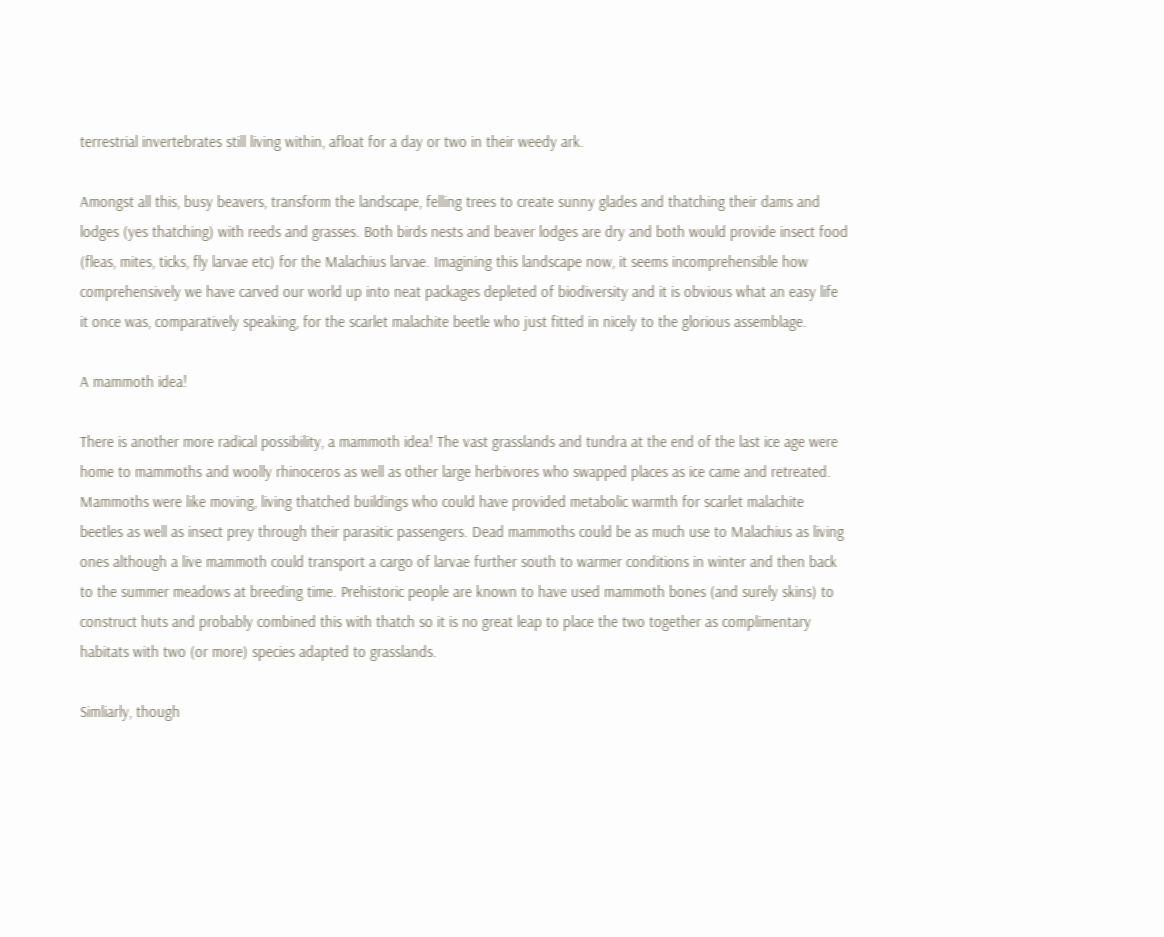terrestrial invertebrates still living within, afloat for a day or two in their weedy ark.

Amongst all this, busy beavers, transform the landscape, felling trees to create sunny glades and thatching their dams and lodges (yes thatching) with reeds and grasses. Both birds nests and beaver lodges are dry and both would provide insect food (fleas, mites, ticks, fly larvae etc) for the Malachius larvae. Imagining this landscape now, it seems incomprehensible how comprehensively we have carved our world up into neat packages depleted of biodiversity and it is obvious what an easy life it once was, comparatively speaking, for the scarlet malachite beetle who just fitted in nicely to the glorious assemblage.

A mammoth idea!

There is another more radical possibility, a mammoth idea! The vast grasslands and tundra at the end of the last ice age were home to mammoths and woolly rhinoceros as well as other large herbivores who swapped places as ice came and retreated. Mammoths were like moving, living thatched buildings who could have provided metabolic warmth for scarlet malachite beetles as well as insect prey through their parasitic passengers. Dead mammoths could be as much use to Malachius as living ones although a live mammoth could transport a cargo of larvae further south to warmer conditions in winter and then back to the summer meadows at breeding time. Prehistoric people are known to have used mammoth bones (and surely skins) to construct huts and probably combined this with thatch so it is no great leap to place the two together as complimentary habitats with two (or more) species adapted to grasslands.

Simliarly, though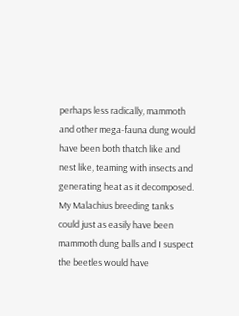perhaps less radically, mammoth and other mega-fauna dung would have been both thatch like and nest like, teaming with insects and generating heat as it decomposed. My Malachius breeding tanks could just as easily have been mammoth dung balls and I suspect the beetles would have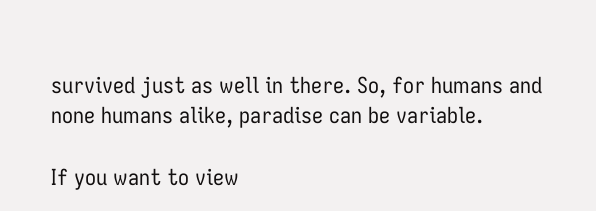survived just as well in there. So, for humans and none humans alike, paradise can be variable.

If you want to view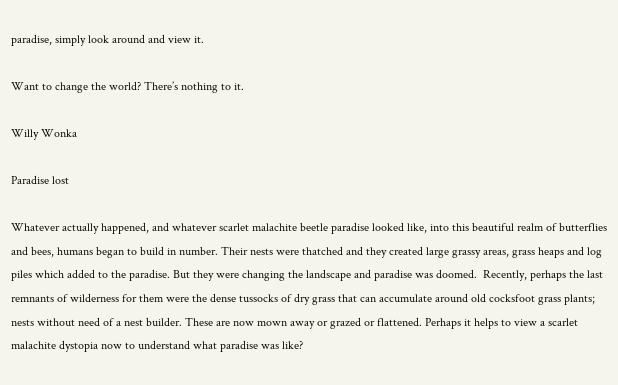paradise, simply look around and view it.

Want to change the world? There’s nothing to it.

Willy Wonka

Paradise lost

Whatever actually happened, and whatever scarlet malachite beetle paradise looked like, into this beautiful realm of butterflies and bees, humans began to build in number. Their nests were thatched and they created large grassy areas, grass heaps and log piles which added to the paradise. But they were changing the landscape and paradise was doomed.  Recently, perhaps the last remnants of wilderness for them were the dense tussocks of dry grass that can accumulate around old cocksfoot grass plants; nests without need of a nest builder. These are now mown away or grazed or flattened. Perhaps it helps to view a scarlet malachite dystopia now to understand what paradise was like?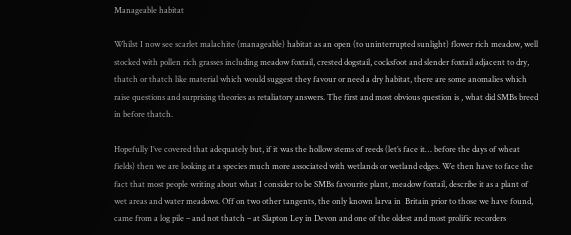Manageable habitat

Whilst I now see scarlet malachite (manageable) habitat as an open (to uninterrupted sunlight) flower rich meadow, well stocked with pollen rich grasses including meadow foxtail, crested dogstail, cocksfoot and slender foxtail adjacent to dry, thatch or thatch like material which would suggest they favour or need a dry habitat, there are some anomalies which raise questions and surprising theories as retaliatory answers. The first and most obvious question is , what did SMBs breed in before thatch.

Hopefully I’ve covered that adequately but, if it was the hollow stems of reeds (let’s face it… before the days of wheat fields) then we are looking at a species much more associated with wetlands or wetland edges. We then have to face the fact that most people writing about what I consider to be SMBs favourite plant, meadow foxtail, describe it as a plant of wet areas and water meadows. Off on two other tangents, the only known larva in  Britain prior to those we have found, came from a log pile – and not thatch – at Slapton Ley in Devon and one of the oldest and most prolific recorders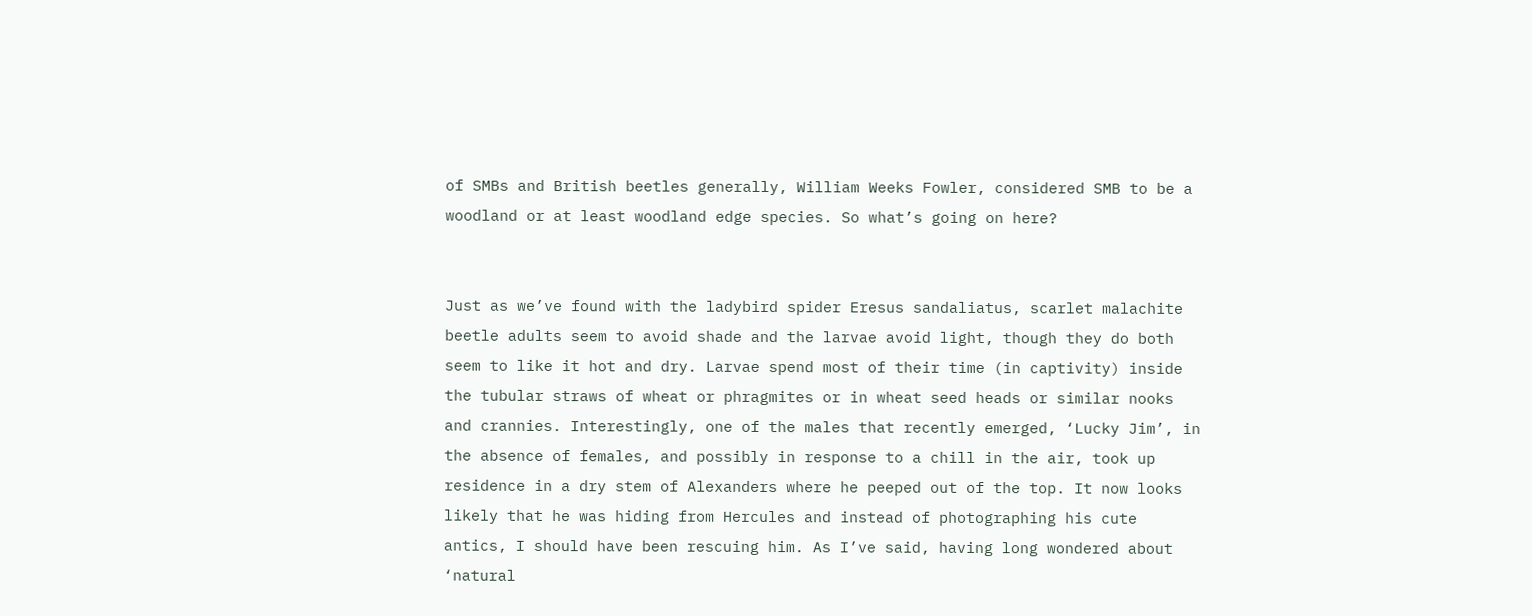of SMBs and British beetles generally, William Weeks Fowler, considered SMB to be a woodland or at least woodland edge species. So what’s going on here?


Just as we’ve found with the ladybird spider Eresus sandaliatus, scarlet malachite beetle adults seem to avoid shade and the larvae avoid light, though they do both seem to like it hot and dry. Larvae spend most of their time (in captivity) inside the tubular straws of wheat or phragmites or in wheat seed heads or similar nooks and crannies. Interestingly, one of the males that recently emerged, ‘Lucky Jim’, in the absence of females, and possibly in response to a chill in the air, took up residence in a dry stem of Alexanders where he peeped out of the top. It now looks likely that he was hiding from Hercules and instead of photographing his cute antics, I should have been rescuing him. As I’ve said, having long wondered about ‘natural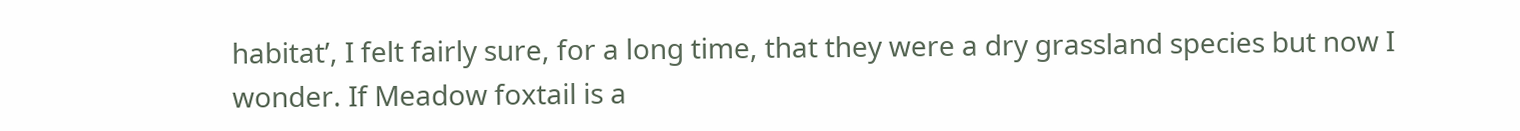habitat’, I felt fairly sure, for a long time, that they were a dry grassland species but now I wonder. If Meadow foxtail is a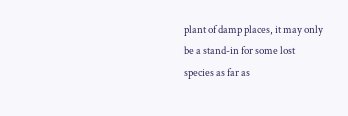plant of damp places, it may only be a stand-in for some lost species as far as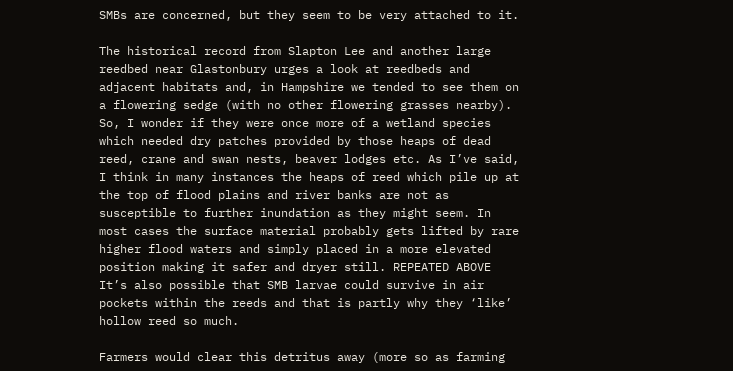SMBs are concerned, but they seem to be very attached to it.

The historical record from Slapton Lee and another large reedbed near Glastonbury urges a look at reedbeds and adjacent habitats and, in Hampshire we tended to see them on a flowering sedge (with no other flowering grasses nearby). So, I wonder if they were once more of a wetland species which needed dry patches provided by those heaps of dead reed, crane and swan nests, beaver lodges etc. As I’ve said, I think in many instances the heaps of reed which pile up at the top of flood plains and river banks are not as susceptible to further inundation as they might seem. In most cases the surface material probably gets lifted by rare higher flood waters and simply placed in a more elevated position making it safer and dryer still. REPEATED ABOVE It’s also possible that SMB larvae could survive in air pockets within the reeds and that is partly why they ‘like’ hollow reed so much.

Farmers would clear this detritus away (more so as farming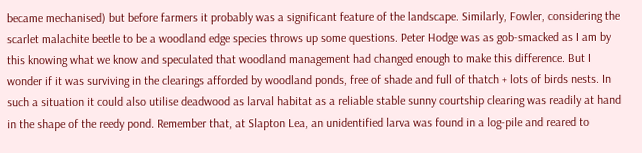became mechanised) but before farmers it probably was a significant feature of the landscape. Similarly, Fowler, considering the scarlet malachite beetle to be a woodland edge species throws up some questions. Peter Hodge was as gob-smacked as I am by this knowing what we know and speculated that woodland management had changed enough to make this difference. But I wonder if it was surviving in the clearings afforded by woodland ponds, free of shade and full of thatch + lots of birds nests. In such a situation it could also utilise deadwood as larval habitat as a reliable stable sunny courtship clearing was readily at hand in the shape of the reedy pond. Remember that, at Slapton Lea, an unidentified larva was found in a log-pile and reared to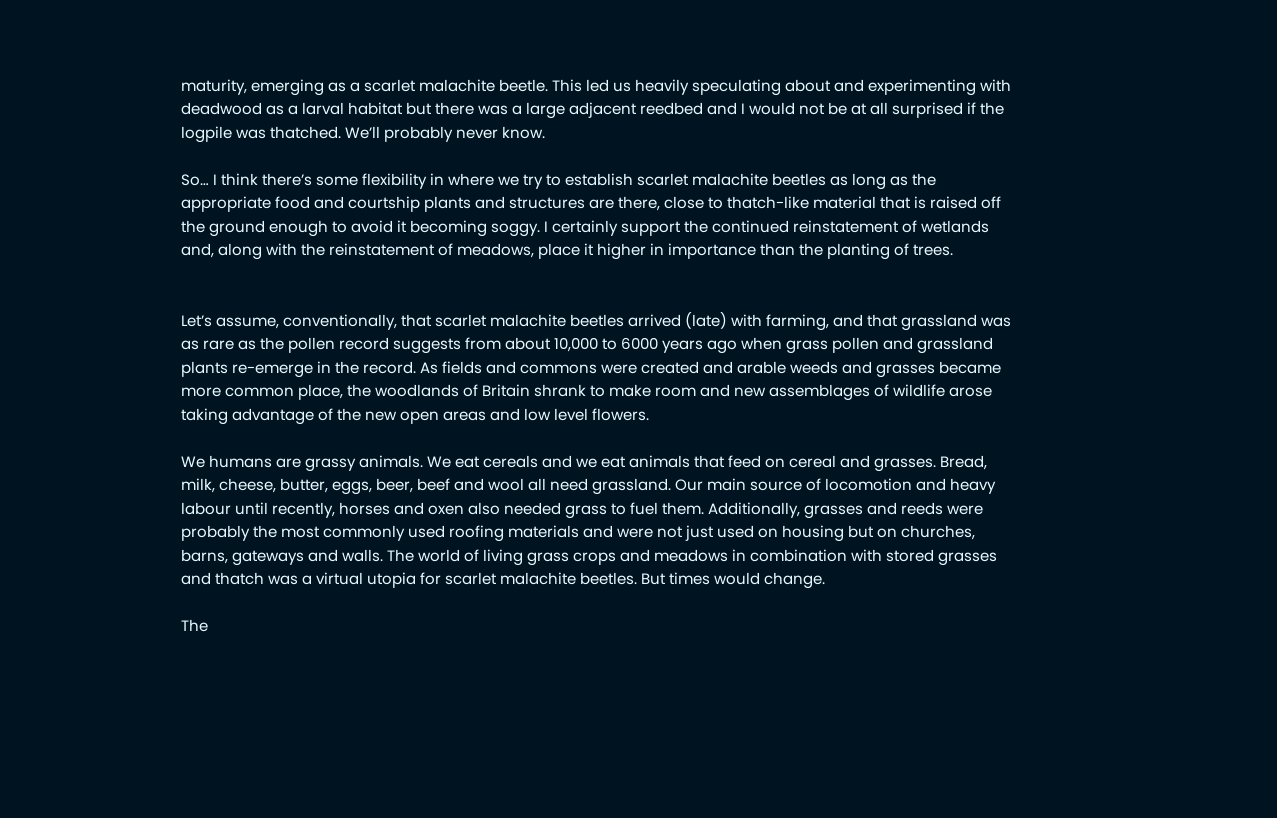maturity, emerging as a scarlet malachite beetle. This led us heavily speculating about and experimenting with deadwood as a larval habitat but there was a large adjacent reedbed and I would not be at all surprised if the logpile was thatched. We’ll probably never know.

So… I think there’s some flexibility in where we try to establish scarlet malachite beetles as long as the appropriate food and courtship plants and structures are there, close to thatch-like material that is raised off the ground enough to avoid it becoming soggy. I certainly support the continued reinstatement of wetlands and, along with the reinstatement of meadows, place it higher in importance than the planting of trees.


Let’s assume, conventionally, that scarlet malachite beetles arrived (late) with farming, and that grassland was as rare as the pollen record suggests from about 10,000 to 6000 years ago when grass pollen and grassland plants re-emerge in the record. As fields and commons were created and arable weeds and grasses became more common place, the woodlands of Britain shrank to make room and new assemblages of wildlife arose taking advantage of the new open areas and low level flowers.

We humans are grassy animals. We eat cereals and we eat animals that feed on cereal and grasses. Bread, milk, cheese, butter, eggs, beer, beef and wool all need grassland. Our main source of locomotion and heavy labour until recently, horses and oxen also needed grass to fuel them. Additionally, grasses and reeds were probably the most commonly used roofing materials and were not just used on housing but on churches, barns, gateways and walls. The world of living grass crops and meadows in combination with stored grasses and thatch was a virtual utopia for scarlet malachite beetles. But times would change.

The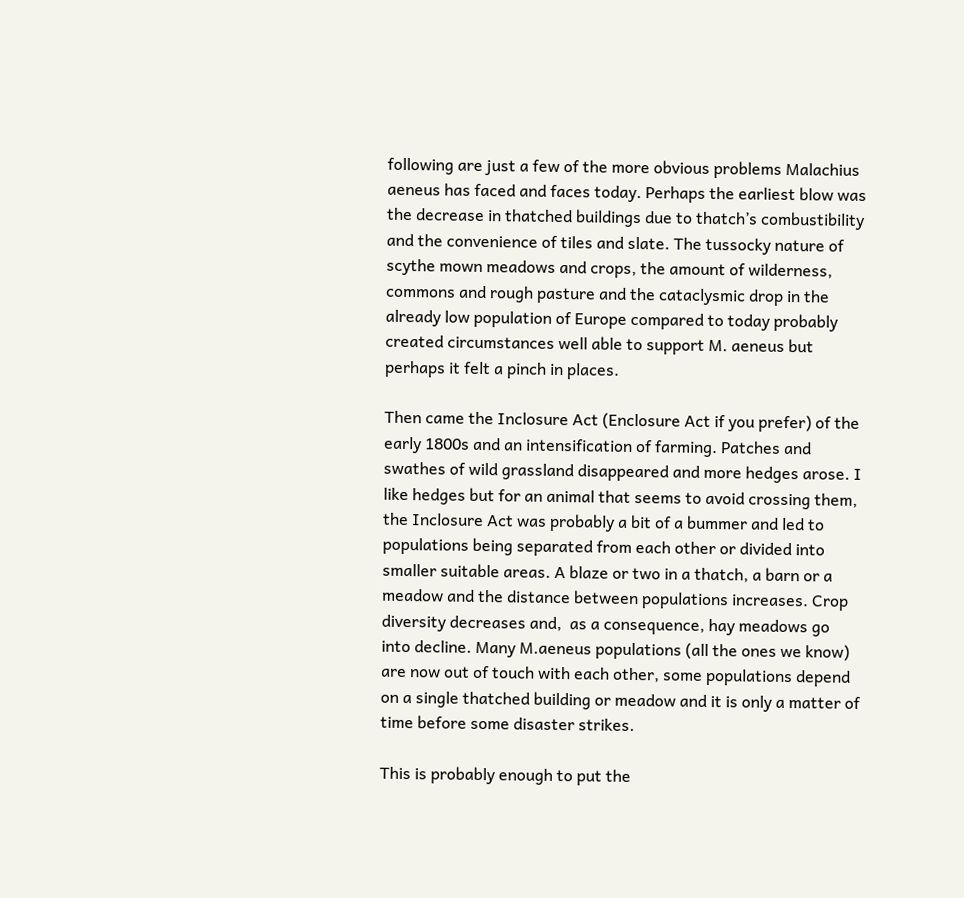following are just a few of the more obvious problems Malachius aeneus has faced and faces today. Perhaps the earliest blow was the decrease in thatched buildings due to thatch’s combustibility and the convenience of tiles and slate. The tussocky nature of scythe mown meadows and crops, the amount of wilderness, commons and rough pasture and the cataclysmic drop in the already low population of Europe compared to today probably created circumstances well able to support M. aeneus but perhaps it felt a pinch in places.

Then came the Inclosure Act (Enclosure Act if you prefer) of the early 1800s and an intensification of farming. Patches and swathes of wild grassland disappeared and more hedges arose. I like hedges but for an animal that seems to avoid crossing them, the Inclosure Act was probably a bit of a bummer and led to populations being separated from each other or divided into smaller suitable areas. A blaze or two in a thatch, a barn or a meadow and the distance between populations increases. Crop diversity decreases and,  as a consequence, hay meadows go into decline. Many M.aeneus populations (all the ones we know) are now out of touch with each other, some populations depend on a single thatched building or meadow and it is only a matter of time before some disaster strikes.

This is probably enough to put the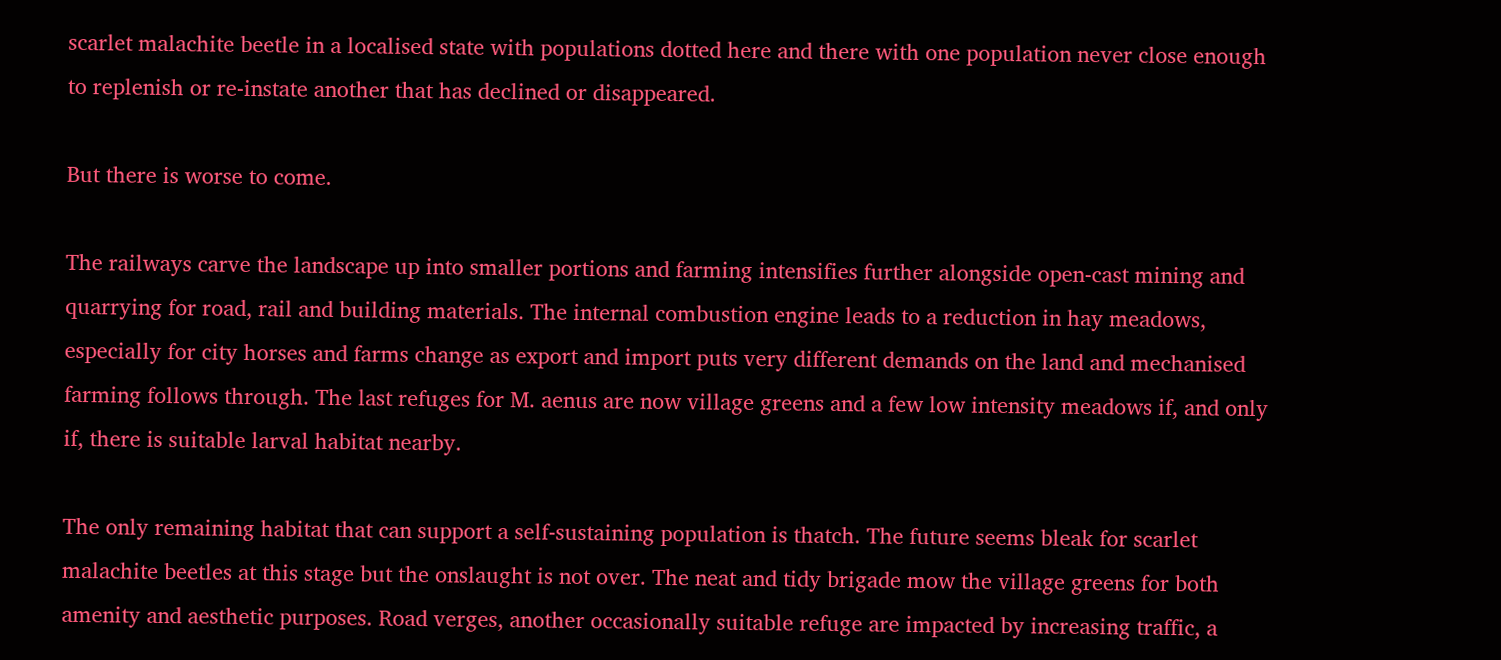scarlet malachite beetle in a localised state with populations dotted here and there with one population never close enough to replenish or re-instate another that has declined or disappeared.

But there is worse to come.

The railways carve the landscape up into smaller portions and farming intensifies further alongside open-cast mining and quarrying for road, rail and building materials. The internal combustion engine leads to a reduction in hay meadows, especially for city horses and farms change as export and import puts very different demands on the land and mechanised farming follows through. The last refuges for M. aenus are now village greens and a few low intensity meadows if, and only if, there is suitable larval habitat nearby.

The only remaining habitat that can support a self-sustaining population is thatch. The future seems bleak for scarlet malachite beetles at this stage but the onslaught is not over. The neat and tidy brigade mow the village greens for both amenity and aesthetic purposes. Road verges, another occasionally suitable refuge are impacted by increasing traffic, a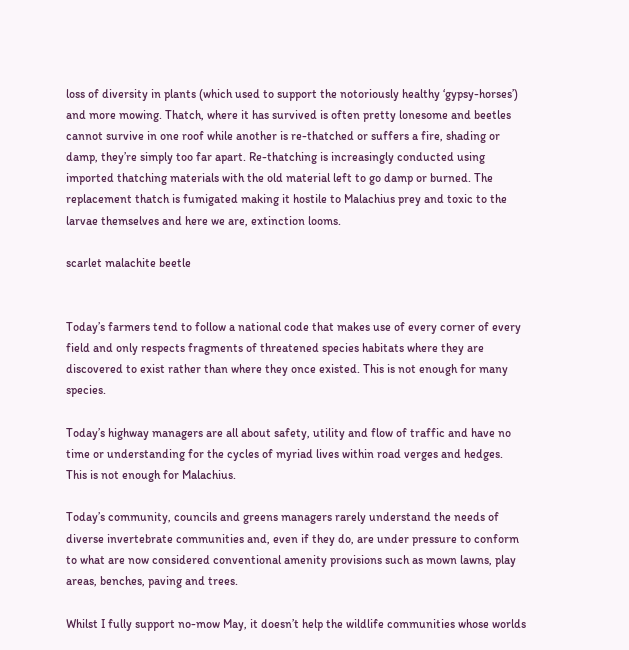loss of diversity in plants (which used to support the notoriously healthy ‘gypsy-horses’) and more mowing. Thatch, where it has survived is often pretty lonesome and beetles cannot survive in one roof while another is re-thatched or suffers a fire, shading or damp, they’re simply too far apart. Re-thatching is increasingly conducted using imported thatching materials with the old material left to go damp or burned. The replacement thatch is fumigated making it hostile to Malachius prey and toxic to the larvae themselves and here we are, extinction looms.

scarlet malachite beetle


Today’s farmers tend to follow a national code that makes use of every corner of every field and only respects fragments of threatened species habitats where they are discovered to exist rather than where they once existed. This is not enough for many species.

Today’s highway managers are all about safety, utility and flow of traffic and have no time or understanding for the cycles of myriad lives within road verges and hedges. This is not enough for Malachius.

Today’s community, councils and greens managers rarely understand the needs of diverse invertebrate communities and, even if they do, are under pressure to conform to what are now considered conventional amenity provisions such as mown lawns, play areas, benches, paving and trees.

Whilst I fully support no-mow May, it doesn’t help the wildlife communities whose worlds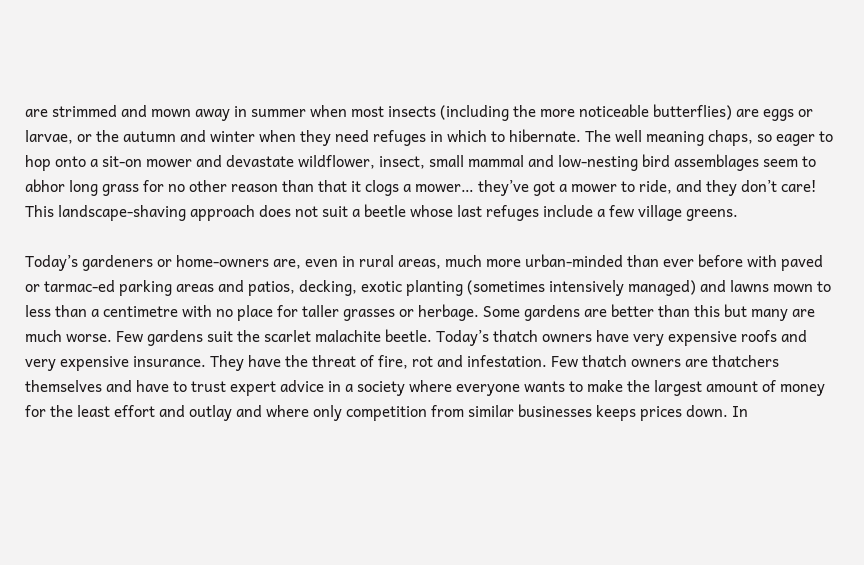are strimmed and mown away in summer when most insects (including the more noticeable butterflies) are eggs or larvae, or the autumn and winter when they need refuges in which to hibernate. The well meaning chaps, so eager to hop onto a sit-on mower and devastate wildflower, insect, small mammal and low-nesting bird assemblages seem to abhor long grass for no other reason than that it clogs a mower… they’ve got a mower to ride, and they don’t care! This landscape-shaving approach does not suit a beetle whose last refuges include a few village greens.

Today’s gardeners or home-owners are, even in rural areas, much more urban-minded than ever before with paved or tarmac-ed parking areas and patios, decking, exotic planting (sometimes intensively managed) and lawns mown to less than a centimetre with no place for taller grasses or herbage. Some gardens are better than this but many are much worse. Few gardens suit the scarlet malachite beetle. Today’s thatch owners have very expensive roofs and very expensive insurance. They have the threat of fire, rot and infestation. Few thatch owners are thatchers themselves and have to trust expert advice in a society where everyone wants to make the largest amount of money for the least effort and outlay and where only competition from similar businesses keeps prices down. In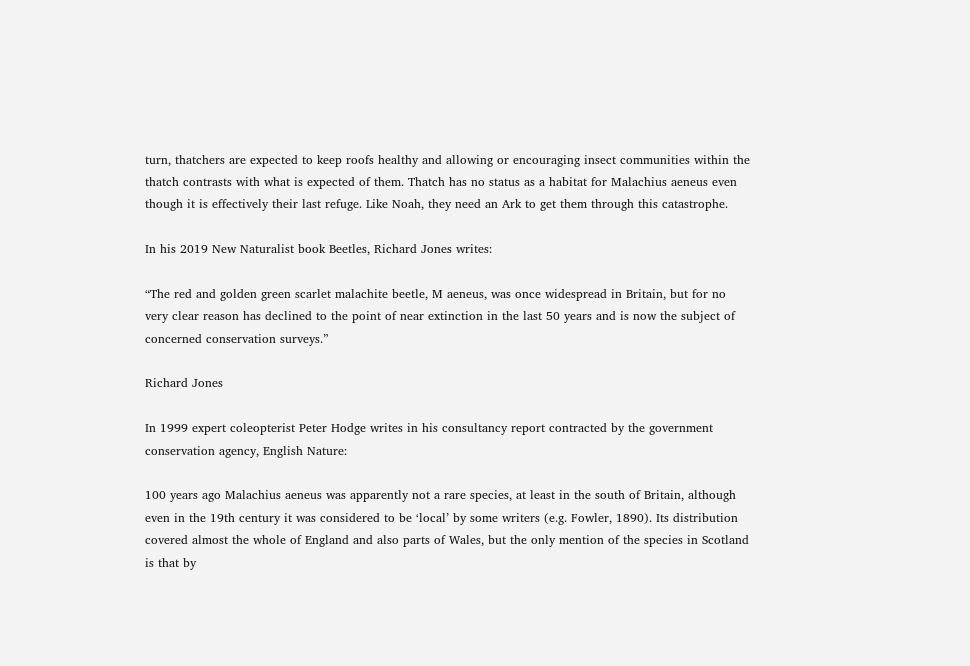turn, thatchers are expected to keep roofs healthy and allowing or encouraging insect communities within the thatch contrasts with what is expected of them. Thatch has no status as a habitat for Malachius aeneus even though it is effectively their last refuge. Like Noah, they need an Ark to get them through this catastrophe.

In his 2019 New Naturalist book Beetles, Richard Jones writes:

“The red and golden green scarlet malachite beetle, M aeneus, was once widespread in Britain, but for no very clear reason has declined to the point of near extinction in the last 50 years and is now the subject of concerned conservation surveys.”

Richard Jones

In 1999 expert coleopterist Peter Hodge writes in his consultancy report contracted by the government conservation agency, English Nature:

100 years ago Malachius aeneus was apparently not a rare species, at least in the south of Britain, although even in the 19th century it was considered to be ‘local’ by some writers (e.g. Fowler, 1890). Its distribution covered almost the whole of England and also parts of Wales, but the only mention of the species in Scotland is that by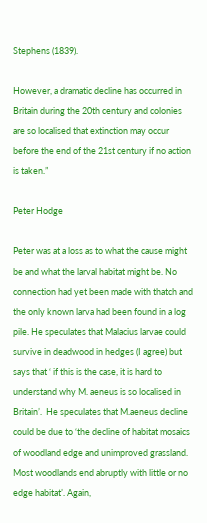Stephens (1839).

However, a dramatic decline has occurred in Britain during the 20th century and colonies are so localised that extinction may occur before the end of the 21st century if no action is taken.”

Peter Hodge

Peter was at a loss as to what the cause might be and what the larval habitat might be. No connection had yet been made with thatch and the only known larva had been found in a log pile. He speculates that Malacius larvae could survive in deadwood in hedges (I agree) but says that ‘ if this is the case, it is hard to understand why M. aeneus is so localised in Britain’.  He speculates that M.aeneus decline could be due to ‘the decline of habitat mosaics of woodland edge and unimproved grassland. Most woodlands end abruptly with little or no edge habitat’. Again,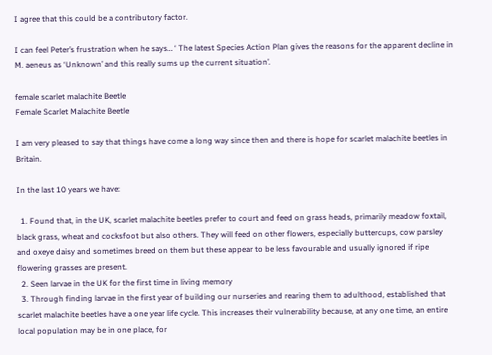I agree that this could be a contributory factor.

I can feel Peter’s frustration when he says… ‘ The latest Species Action Plan gives the reasons for the apparent decline in M. aeneus as ‘Unknown’ and this really sums up the current situation’.

female scarlet malachite Beetle
Female Scarlet Malachite Beetle

I am very pleased to say that things have come a long way since then and there is hope for scarlet malachite beetles in Britain.

In the last 10 years we have:

  1. Found that, in the UK, scarlet malachite beetles prefer to court and feed on grass heads, primarily meadow foxtail, black grass, wheat and cocksfoot but also others. They will feed on other flowers, especially buttercups, cow parsley and oxeye daisy and sometimes breed on them but these appear to be less favourable and usually ignored if ripe flowering grasses are present.
  2. Seen larvae in the UK for the first time in living memory
  3. Through finding larvae in the first year of building our nurseries and rearing them to adulthood, established that scarlet malachite beetles have a one year life cycle. This increases their vulnerability because, at any one time, an entire local population may be in one place, for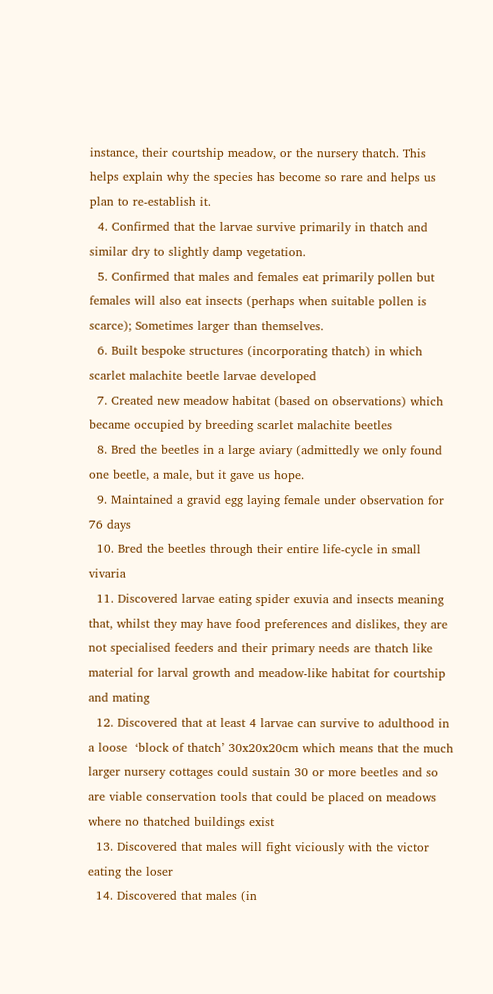instance, their courtship meadow, or the nursery thatch. This helps explain why the species has become so rare and helps us plan to re-establish it.
  4. Confirmed that the larvae survive primarily in thatch and similar dry to slightly damp vegetation.
  5. Confirmed that males and females eat primarily pollen but females will also eat insects (perhaps when suitable pollen is scarce); Sometimes larger than themselves.
  6. Built bespoke structures (incorporating thatch) in which scarlet malachite beetle larvae developed
  7. Created new meadow habitat (based on observations) which became occupied by breeding scarlet malachite beetles
  8. Bred the beetles in a large aviary (admittedly we only found one beetle, a male, but it gave us hope.
  9. Maintained a gravid egg laying female under observation for 76 days
  10. Bred the beetles through their entire life-cycle in small vivaria
  11. Discovered larvae eating spider exuvia and insects meaning that, whilst they may have food preferences and dislikes, they are not specialised feeders and their primary needs are thatch like material for larval growth and meadow-like habitat for courtship and mating
  12. Discovered that at least 4 larvae can survive to adulthood in a loose  ‘block of thatch’ 30x20x20cm which means that the much larger nursery cottages could sustain 30 or more beetles and so are viable conservation tools that could be placed on meadows where no thatched buildings exist
  13. Discovered that males will fight viciously with the victor eating the loser
  14. Discovered that males (in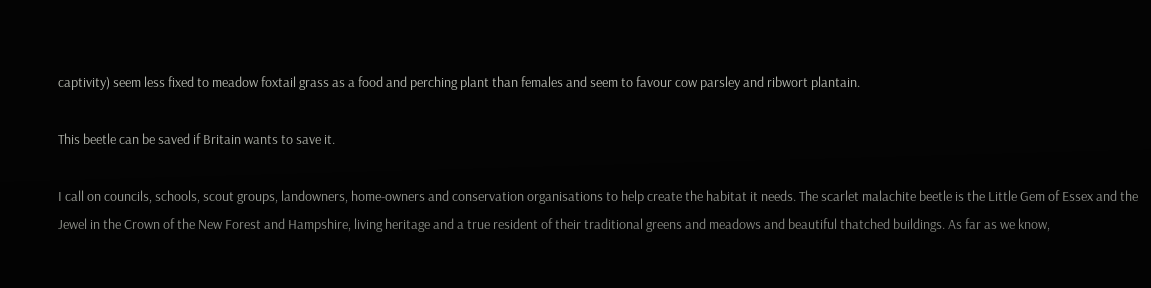captivity) seem less fixed to meadow foxtail grass as a food and perching plant than females and seem to favour cow parsley and ribwort plantain.

This beetle can be saved if Britain wants to save it.

I call on councils, schools, scout groups, landowners, home-owners and conservation organisations to help create the habitat it needs. The scarlet malachite beetle is the Little Gem of Essex and the Jewel in the Crown of the New Forest and Hampshire, living heritage and a true resident of their traditional greens and meadows and beautiful thatched buildings. As far as we know,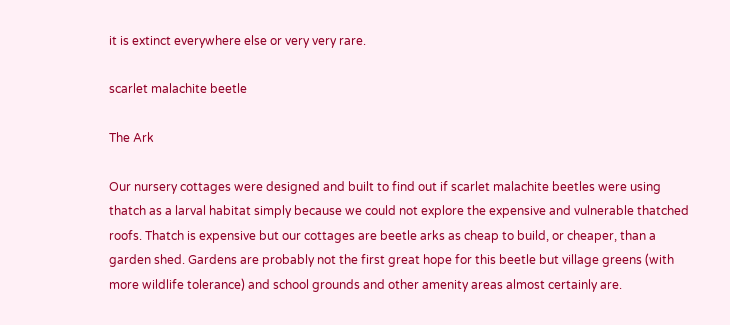it is extinct everywhere else or very very rare.

scarlet malachite beetle

The Ark

Our nursery cottages were designed and built to find out if scarlet malachite beetles were using thatch as a larval habitat simply because we could not explore the expensive and vulnerable thatched roofs. Thatch is expensive but our cottages are beetle arks as cheap to build, or cheaper, than a garden shed. Gardens are probably not the first great hope for this beetle but village greens (with more wildlife tolerance) and school grounds and other amenity areas almost certainly are.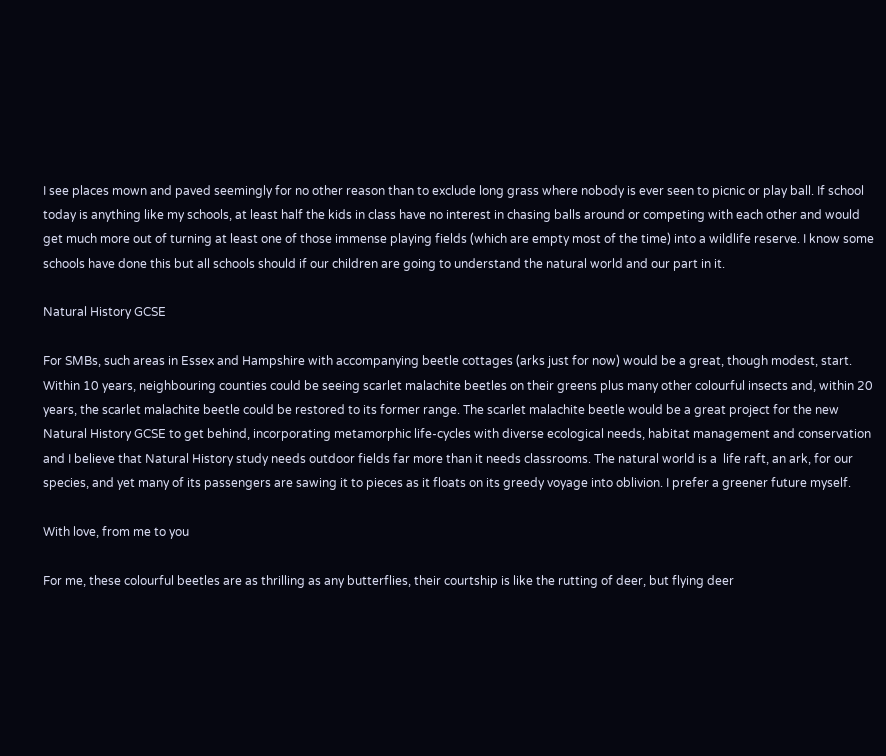I see places mown and paved seemingly for no other reason than to exclude long grass where nobody is ever seen to picnic or play ball. If school today is anything like my schools, at least half the kids in class have no interest in chasing balls around or competing with each other and would get much more out of turning at least one of those immense playing fields (which are empty most of the time) into a wildlife reserve. I know some schools have done this but all schools should if our children are going to understand the natural world and our part in it.

Natural History GCSE

For SMBs, such areas in Essex and Hampshire with accompanying beetle cottages (arks just for now) would be a great, though modest, start. Within 10 years, neighbouring counties could be seeing scarlet malachite beetles on their greens plus many other colourful insects and, within 20 years, the scarlet malachite beetle could be restored to its former range. The scarlet malachite beetle would be a great project for the new Natural History GCSE to get behind, incorporating metamorphic life-cycles with diverse ecological needs, habitat management and conservation and I believe that Natural History study needs outdoor fields far more than it needs classrooms. The natural world is a  life raft, an ark, for our species, and yet many of its passengers are sawing it to pieces as it floats on its greedy voyage into oblivion. I prefer a greener future myself.

With love, from me to you

For me, these colourful beetles are as thrilling as any butterflies, their courtship is like the rutting of deer, but flying deer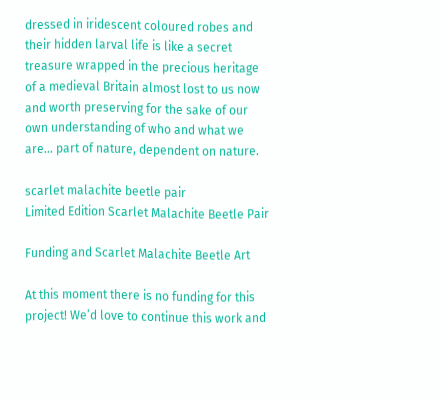dressed in iridescent coloured robes and their hidden larval life is like a secret treasure wrapped in the precious heritage of a medieval Britain almost lost to us now and worth preserving for the sake of our own understanding of who and what we are… part of nature, dependent on nature.

scarlet malachite beetle pair
Limited Edition Scarlet Malachite Beetle Pair

Funding and Scarlet Malachite Beetle Art

At this moment there is no funding for this project! We’d love to continue this work and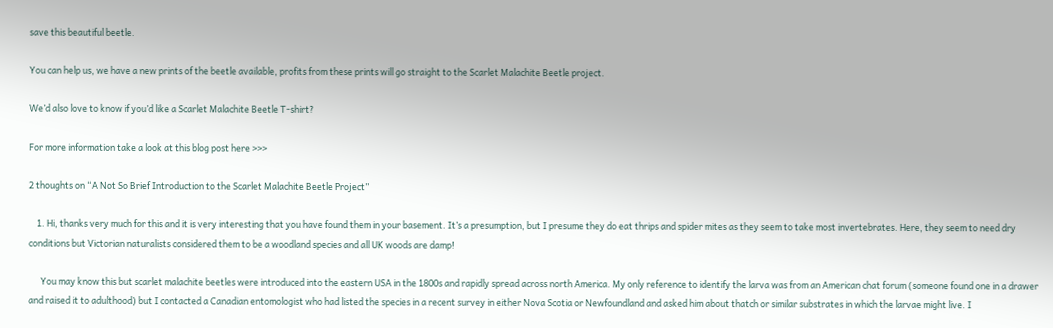save this beautiful beetle.

You can help us, we have a new prints of the beetle available, profits from these prints will go straight to the Scarlet Malachite Beetle project.

We’d also love to know if you’d like a Scarlet Malachite Beetle T-shirt?

For more information take a look at this blog post here >>>

2 thoughts on “A Not So Brief Introduction to the Scarlet Malachite Beetle Project”

    1. Hi, thanks very much for this and it is very interesting that you have found them in your basement. It’s a presumption, but I presume they do eat thrips and spider mites as they seem to take most invertebrates. Here, they seem to need dry conditions but Victorian naturalists considered them to be a woodland species and all UK woods are damp!

      You may know this but scarlet malachite beetles were introduced into the eastern USA in the 1800s and rapidly spread across north America. My only reference to identify the larva was from an American chat forum (someone found one in a drawer and raised it to adulthood) but I contacted a Canadian entomologist who had listed the species in a recent survey in either Nova Scotia or Newfoundland and asked him about thatch or similar substrates in which the larvae might live. I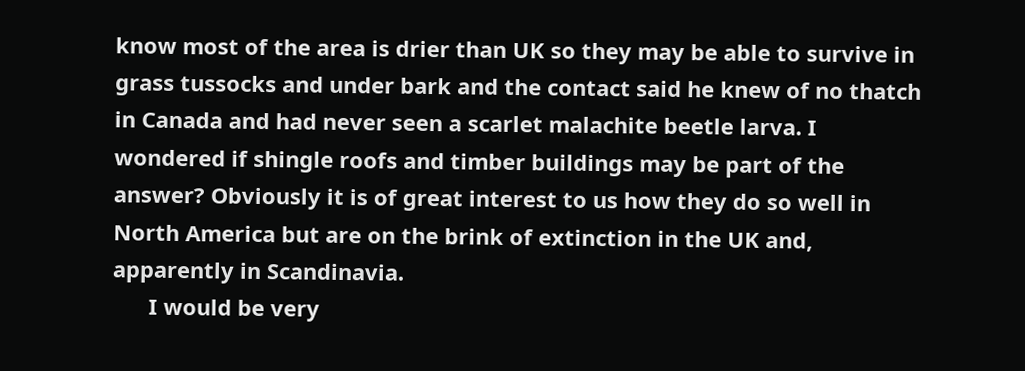know most of the area is drier than UK so they may be able to survive in grass tussocks and under bark and the contact said he knew of no thatch in Canada and had never seen a scarlet malachite beetle larva. I wondered if shingle roofs and timber buildings may be part of the answer? Obviously it is of great interest to us how they do so well in North America but are on the brink of extinction in the UK and, apparently in Scandinavia.
      I would be very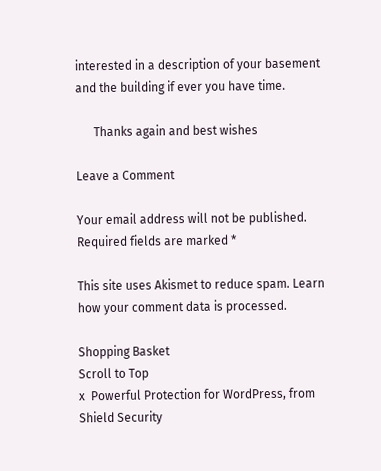interested in a description of your basement and the building if ever you have time.

      Thanks again and best wishes

Leave a Comment

Your email address will not be published. Required fields are marked *

This site uses Akismet to reduce spam. Learn how your comment data is processed.

Shopping Basket
Scroll to Top
x  Powerful Protection for WordPress, from Shield Security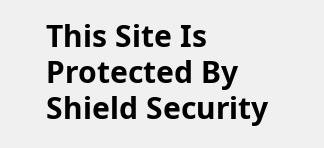This Site Is Protected By
Shield Security